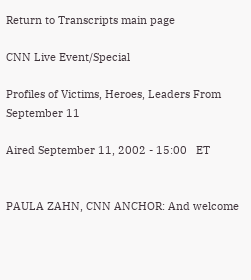Return to Transcripts main page

CNN Live Event/Special

Profiles of Victims, Heroes, Leaders From September 11

Aired September 11, 2002 - 15:00   ET


PAULA ZAHN, CNN ANCHOR: And welcome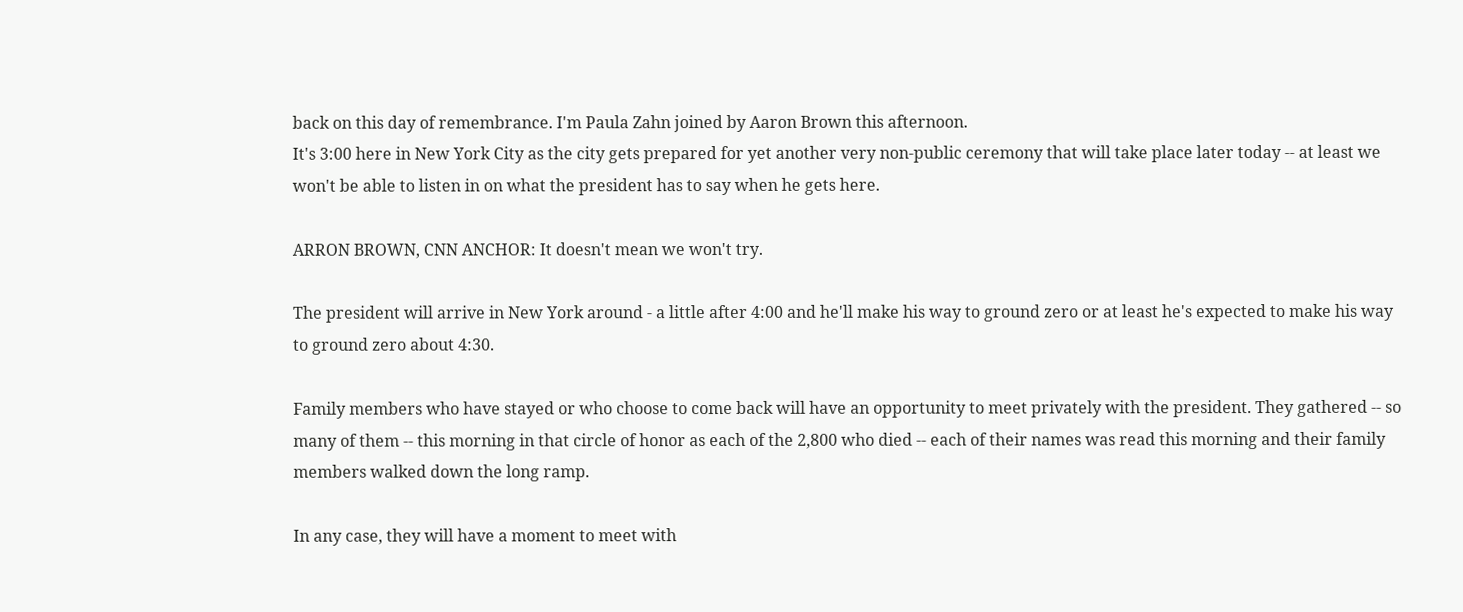back on this day of remembrance. I'm Paula Zahn joined by Aaron Brown this afternoon.
It's 3:00 here in New York City as the city gets prepared for yet another very non-public ceremony that will take place later today -- at least we won't be able to listen in on what the president has to say when he gets here.

ARRON BROWN, CNN ANCHOR: It doesn't mean we won't try.

The president will arrive in New York around - a little after 4:00 and he'll make his way to ground zero or at least he's expected to make his way to ground zero about 4:30.

Family members who have stayed or who choose to come back will have an opportunity to meet privately with the president. They gathered -- so many of them -- this morning in that circle of honor as each of the 2,800 who died -- each of their names was read this morning and their family members walked down the long ramp.

In any case, they will have a moment to meet with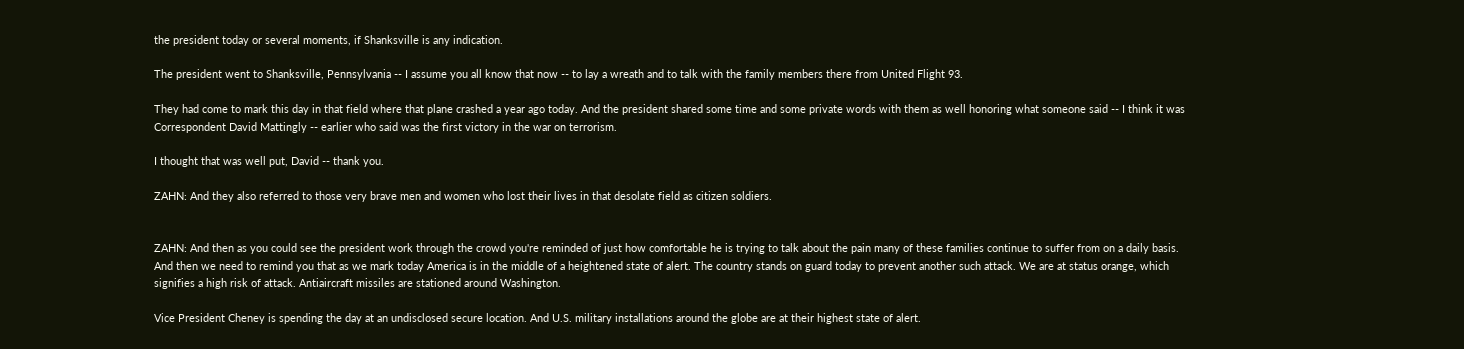the president today or several moments, if Shanksville is any indication.

The president went to Shanksville, Pennsylvania -- I assume you all know that now -- to lay a wreath and to talk with the family members there from United Flight 93.

They had come to mark this day in that field where that plane crashed a year ago today. And the president shared some time and some private words with them as well honoring what someone said -- I think it was Correspondent David Mattingly -- earlier who said was the first victory in the war on terrorism.

I thought that was well put, David -- thank you.

ZAHN: And they also referred to those very brave men and women who lost their lives in that desolate field as citizen soldiers.


ZAHN: And then as you could see the president work through the crowd you're reminded of just how comfortable he is trying to talk about the pain many of these families continue to suffer from on a daily basis. And then we need to remind you that as we mark today America is in the middle of a heightened state of alert. The country stands on guard today to prevent another such attack. We are at status orange, which signifies a high risk of attack. Antiaircraft missiles are stationed around Washington.

Vice President Cheney is spending the day at an undisclosed secure location. And U.S. military installations around the globe are at their highest state of alert.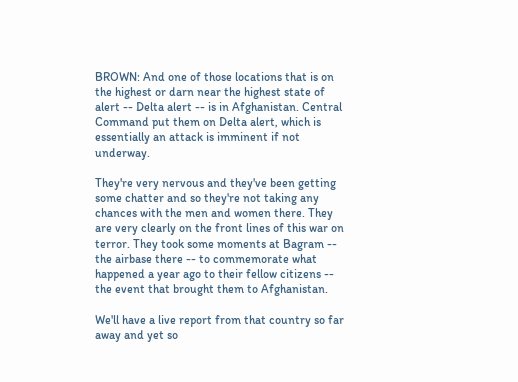BROWN: And one of those locations that is on the highest or darn near the highest state of alert -- Delta alert -- is in Afghanistan. Central Command put them on Delta alert, which is essentially an attack is imminent if not underway.

They're very nervous and they've been getting some chatter and so they're not taking any chances with the men and women there. They are very clearly on the front lines of this war on terror. They took some moments at Bagram -- the airbase there -- to commemorate what happened a year ago to their fellow citizens -- the event that brought them to Afghanistan.

We'll have a live report from that country so far away and yet so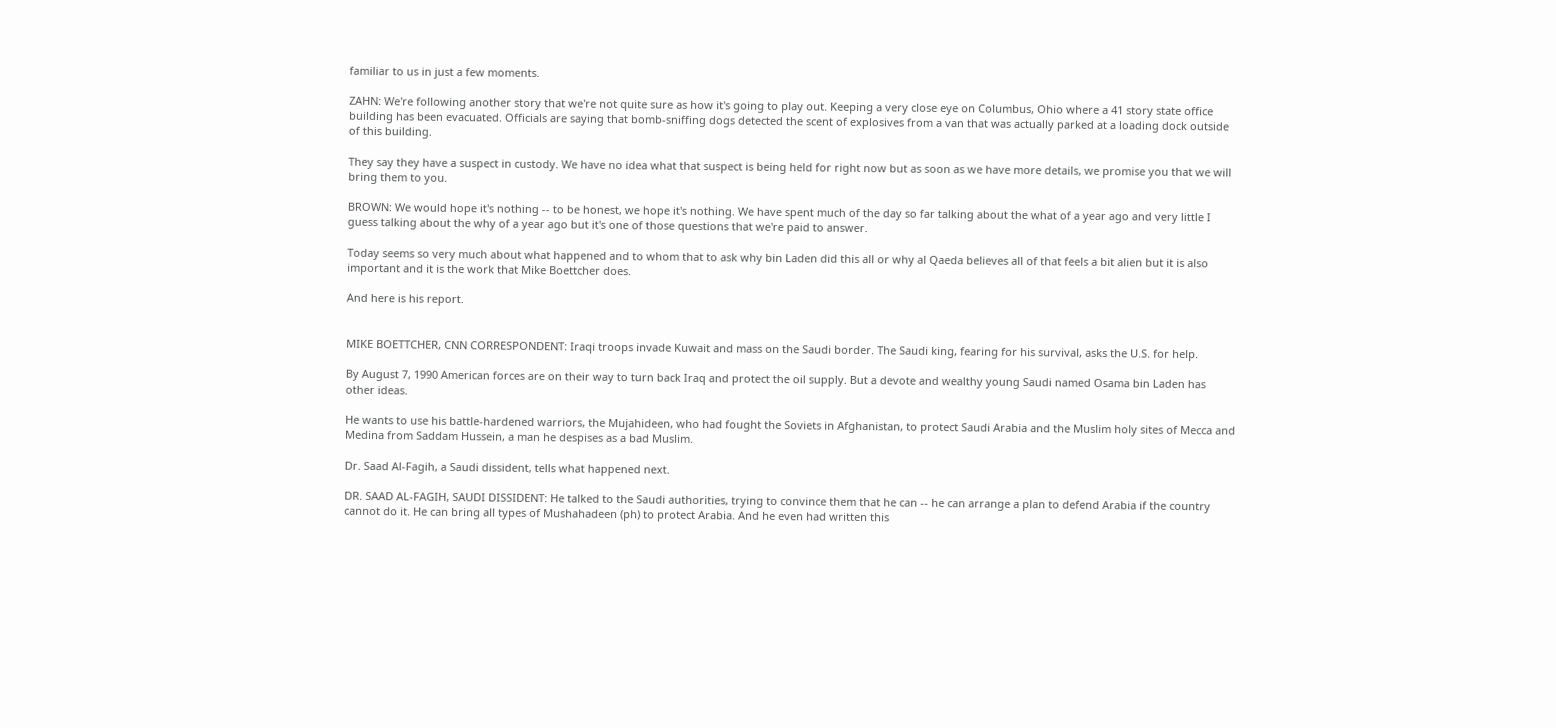familiar to us in just a few moments.

ZAHN: We're following another story that we're not quite sure as how it's going to play out. Keeping a very close eye on Columbus, Ohio where a 41 story state office building has been evacuated. Officials are saying that bomb-sniffing dogs detected the scent of explosives from a van that was actually parked at a loading dock outside of this building.

They say they have a suspect in custody. We have no idea what that suspect is being held for right now but as soon as we have more details, we promise you that we will bring them to you.

BROWN: We would hope it's nothing -- to be honest, we hope it's nothing. We have spent much of the day so far talking about the what of a year ago and very little I guess talking about the why of a year ago but it's one of those questions that we're paid to answer.

Today seems so very much about what happened and to whom that to ask why bin Laden did this all or why al Qaeda believes all of that feels a bit alien but it is also important and it is the work that Mike Boettcher does.

And here is his report.


MIKE BOETTCHER, CNN CORRESPONDENT: Iraqi troops invade Kuwait and mass on the Saudi border. The Saudi king, fearing for his survival, asks the U.S. for help.

By August 7, 1990 American forces are on their way to turn back Iraq and protect the oil supply. But a devote and wealthy young Saudi named Osama bin Laden has other ideas.

He wants to use his battle-hardened warriors, the Mujahideen, who had fought the Soviets in Afghanistan, to protect Saudi Arabia and the Muslim holy sites of Mecca and Medina from Saddam Hussein, a man he despises as a bad Muslim.

Dr. Saad Al-Fagih, a Saudi dissident, tells what happened next.

DR. SAAD AL-FAGIH, SAUDI DISSIDENT: He talked to the Saudi authorities, trying to convince them that he can -- he can arrange a plan to defend Arabia if the country cannot do it. He can bring all types of Mushahadeen (ph) to protect Arabia. And he even had written this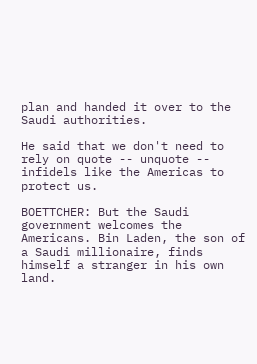plan and handed it over to the Saudi authorities.

He said that we don't need to rely on quote -- unquote -- infidels like the Americas to protect us.

BOETTCHER: But the Saudi government welcomes the Americans. Bin Laden, the son of a Saudi millionaire, finds himself a stranger in his own land.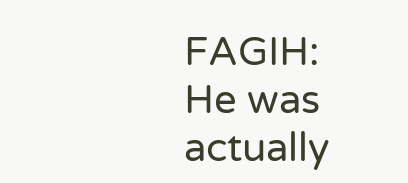FAGIH: He was actually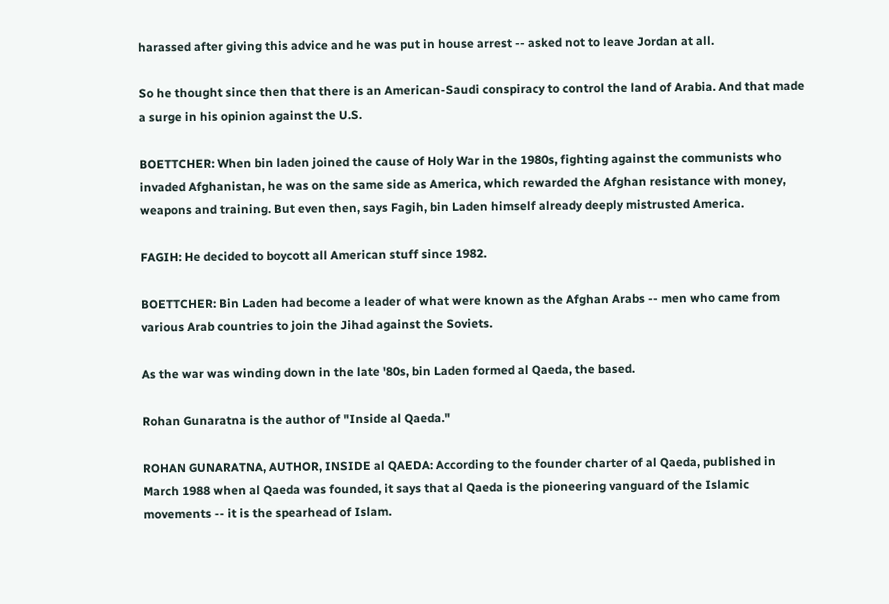harassed after giving this advice and he was put in house arrest -- asked not to leave Jordan at all.

So he thought since then that there is an American-Saudi conspiracy to control the land of Arabia. And that made a surge in his opinion against the U.S.

BOETTCHER: When bin laden joined the cause of Holy War in the 1980s, fighting against the communists who invaded Afghanistan, he was on the same side as America, which rewarded the Afghan resistance with money, weapons and training. But even then, says Fagih, bin Laden himself already deeply mistrusted America.

FAGIH: He decided to boycott all American stuff since 1982.

BOETTCHER: Bin Laden had become a leader of what were known as the Afghan Arabs -- men who came from various Arab countries to join the Jihad against the Soviets.

As the war was winding down in the late '80s, bin Laden formed al Qaeda, the based.

Rohan Gunaratna is the author of "Inside al Qaeda."

ROHAN GUNARATNA, AUTHOR, INSIDE al QAEDA: According to the founder charter of al Qaeda, published in March 1988 when al Qaeda was founded, it says that al Qaeda is the pioneering vanguard of the Islamic movements -- it is the spearhead of Islam.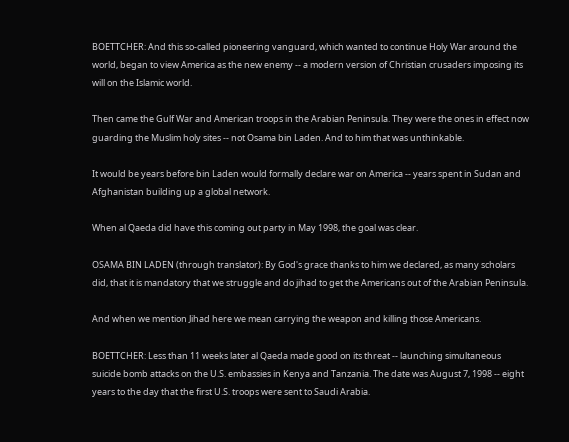BOETTCHER: And this so-called pioneering vanguard, which wanted to continue Holy War around the world, began to view America as the new enemy -- a modern version of Christian crusaders imposing its will on the Islamic world.

Then came the Gulf War and American troops in the Arabian Peninsula. They were the ones in effect now guarding the Muslim holy sites -- not Osama bin Laden. And to him that was unthinkable.

It would be years before bin Laden would formally declare war on America -- years spent in Sudan and Afghanistan building up a global network.

When al Qaeda did have this coming out party in May 1998, the goal was clear.

OSAMA BIN LADEN (through translator): By God's grace thanks to him we declared, as many scholars did, that it is mandatory that we struggle and do jihad to get the Americans out of the Arabian Peninsula.

And when we mention Jihad here we mean carrying the weapon and killing those Americans.

BOETTCHER: Less than 11 weeks later al Qaeda made good on its threat -- launching simultaneous suicide bomb attacks on the U.S. embassies in Kenya and Tanzania. The date was August 7, 1998 -- eight years to the day that the first U.S. troops were sent to Saudi Arabia.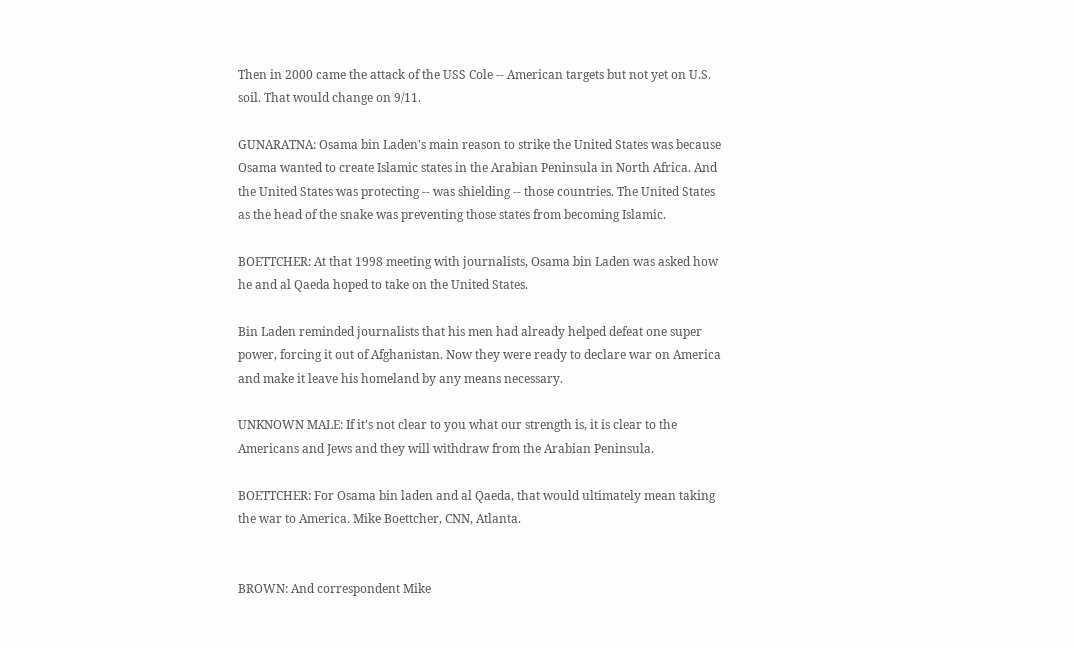Then in 2000 came the attack of the USS Cole -- American targets but not yet on U.S. soil. That would change on 9/11.

GUNARATNA: Osama bin Laden's main reason to strike the United States was because Osama wanted to create Islamic states in the Arabian Peninsula in North Africa. And the United States was protecting -- was shielding -- those countries. The United States as the head of the snake was preventing those states from becoming Islamic.

BOETTCHER: At that 1998 meeting with journalists, Osama bin Laden was asked how he and al Qaeda hoped to take on the United States.

Bin Laden reminded journalists that his men had already helped defeat one super power, forcing it out of Afghanistan. Now they were ready to declare war on America and make it leave his homeland by any means necessary.

UNKNOWN MALE: If it's not clear to you what our strength is, it is clear to the Americans and Jews and they will withdraw from the Arabian Peninsula.

BOETTCHER: For Osama bin laden and al Qaeda, that would ultimately mean taking the war to America. Mike Boettcher, CNN, Atlanta.


BROWN: And correspondent Mike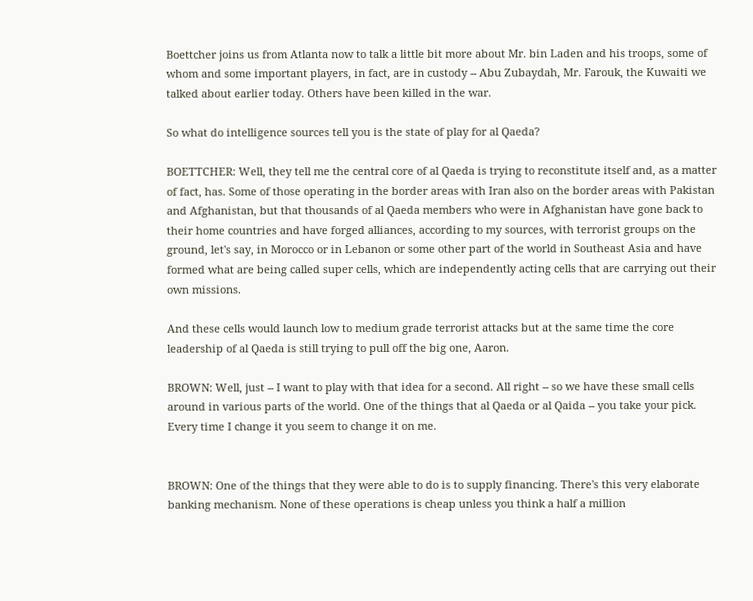Boettcher joins us from Atlanta now to talk a little bit more about Mr. bin Laden and his troops, some of whom and some important players, in fact, are in custody -- Abu Zubaydah, Mr. Farouk, the Kuwaiti we talked about earlier today. Others have been killed in the war.

So what do intelligence sources tell you is the state of play for al Qaeda?

BOETTCHER: Well, they tell me the central core of al Qaeda is trying to reconstitute itself and, as a matter of fact, has. Some of those operating in the border areas with Iran also on the border areas with Pakistan and Afghanistan, but that thousands of al Qaeda members who were in Afghanistan have gone back to their home countries and have forged alliances, according to my sources, with terrorist groups on the ground, let's say, in Morocco or in Lebanon or some other part of the world in Southeast Asia and have formed what are being called super cells, which are independently acting cells that are carrying out their own missions.

And these cells would launch low to medium grade terrorist attacks but at the same time the core leadership of al Qaeda is still trying to pull off the big one, Aaron.

BROWN: Well, just -- I want to play with that idea for a second. All right -- so we have these small cells around in various parts of the world. One of the things that al Qaeda or al Qaida -- you take your pick. Every time I change it you seem to change it on me.


BROWN: One of the things that they were able to do is to supply financing. There's this very elaborate banking mechanism. None of these operations is cheap unless you think a half a million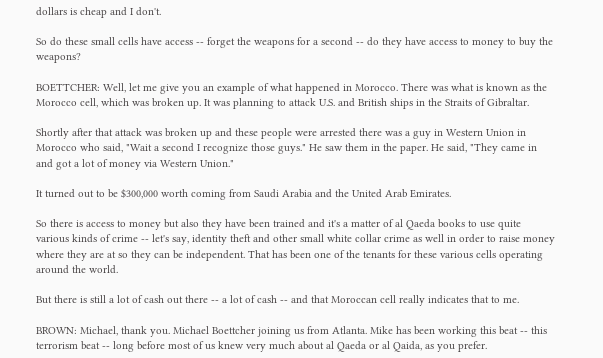dollars is cheap and I don't.

So do these small cells have access -- forget the weapons for a second -- do they have access to money to buy the weapons?

BOETTCHER: Well, let me give you an example of what happened in Morocco. There was what is known as the Morocco cell, which was broken up. It was planning to attack U.S. and British ships in the Straits of Gibraltar.

Shortly after that attack was broken up and these people were arrested there was a guy in Western Union in Morocco who said, "Wait a second I recognize those guys." He saw them in the paper. He said, "They came in and got a lot of money via Western Union."

It turned out to be $300,000 worth coming from Saudi Arabia and the United Arab Emirates.

So there is access to money but also they have been trained and it's a matter of al Qaeda books to use quite various kinds of crime -- let's say, identity theft and other small white collar crime as well in order to raise money where they are at so they can be independent. That has been one of the tenants for these various cells operating around the world.

But there is still a lot of cash out there -- a lot of cash -- and that Moroccan cell really indicates that to me.

BROWN: Michael, thank you. Michael Boettcher joining us from Atlanta. Mike has been working this beat -- this terrorism beat -- long before most of us knew very much about al Qaeda or al Qaida, as you prefer.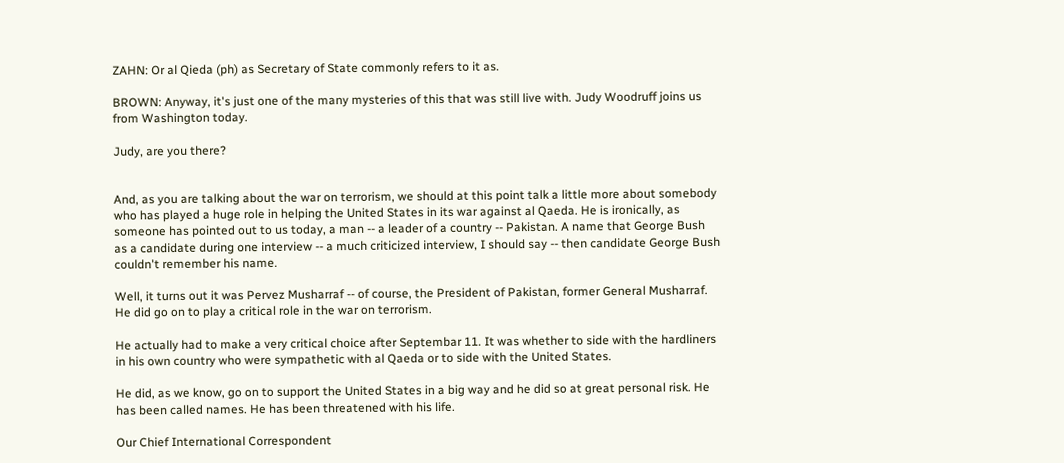ZAHN: Or al Qieda (ph) as Secretary of State commonly refers to it as.

BROWN: Anyway, it's just one of the many mysteries of this that was still live with. Judy Woodruff joins us from Washington today.

Judy, are you there?


And, as you are talking about the war on terrorism, we should at this point talk a little more about somebody who has played a huge role in helping the United States in its war against al Qaeda. He is ironically, as someone has pointed out to us today, a man -- a leader of a country -- Pakistan. A name that George Bush as a candidate during one interview -- a much criticized interview, I should say -- then candidate George Bush couldn't remember his name.

Well, it turns out it was Pervez Musharraf -- of course, the President of Pakistan, former General Musharraf. He did go on to play a critical role in the war on terrorism.

He actually had to make a very critical choice after Septembar 11. It was whether to side with the hardliners in his own country who were sympathetic with al Qaeda or to side with the United States.

He did, as we know, go on to support the United States in a big way and he did so at great personal risk. He has been called names. He has been threatened with his life.

Our Chief International Correspondent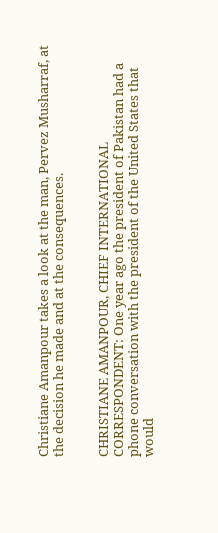Christiane Amanpour takes a look at the man, Pervez Musharraf, at the decision he made and at the consequences.


CHRISTIANE AMANPOUR, CHIEF INTERNATIONAL CORRESPONDENT: One year ago the president of Pakistan had a phone conversation with the president of the United States that would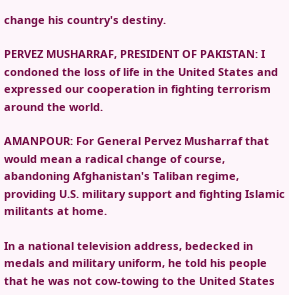change his country's destiny.

PERVEZ MUSHARRAF, PRESIDENT OF PAKISTAN: I condoned the loss of life in the United States and expressed our cooperation in fighting terrorism around the world.

AMANPOUR: For General Pervez Musharraf that would mean a radical change of course, abandoning Afghanistan's Taliban regime, providing U.S. military support and fighting Islamic militants at home.

In a national television address, bedecked in medals and military uniform, he told his people that he was not cow-towing to the United States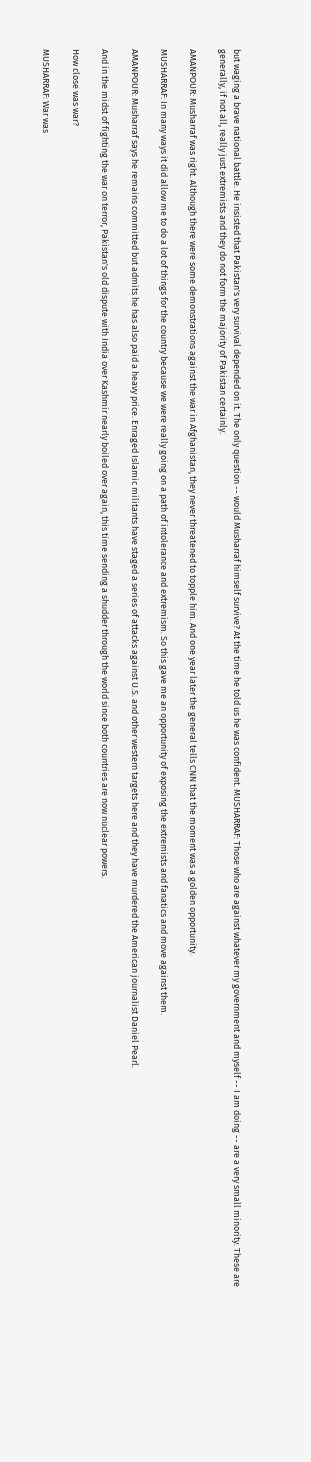but waging a brave national battle. He insisted that Pakistan's very survival depended on it. The only question -- would Musharraf himself survive? At the time he told us he was confident. MUSHARRAF: Those who are against whatever my government and myself -- I am doing -- are a very small minority. These are generally, if not all, really just extremists and they do not form the majority of Pakistan certainly.

AMANPOUR: Musharraf was right. Although there were some demonstrations against the war in Afghanistan, they never threatened to topple him. And one year later the general tells CNN that the moment was a golden opportunity.

MUSHARRAF: In many ways it did allow me to do a lot of things for the country because we were really going on a path of intolerance and extremism. So this gave me an opportunity of exposing the extremists and fanatics and move against them.

AMANPOUR: Musharraf says he remains committed but admits he has also paid a heavy price. Enraged Islamic militants have staged a series of attacks against U.S. and other western targets here and they have murdered the American journalist Daniel Pearl.

And in the midst of fighting the war on terror, Pakistan's old dispute with India over Kashmir nearly boiled over again, this time sending a shudder through the world since both countries are now nuclear powers.

How close was war?

MUSHARRAF: War was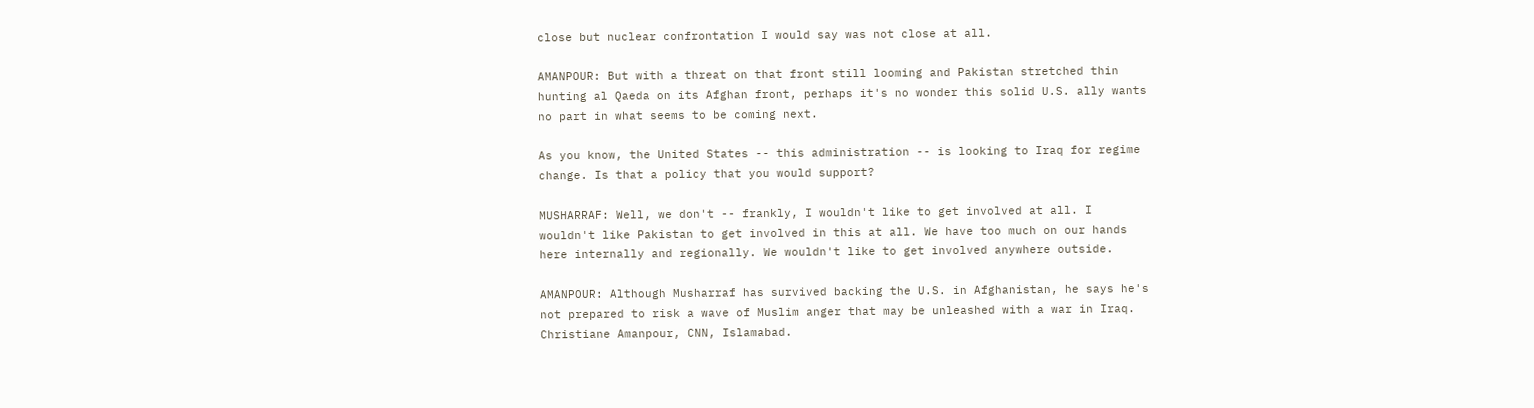close but nuclear confrontation I would say was not close at all.

AMANPOUR: But with a threat on that front still looming and Pakistan stretched thin hunting al Qaeda on its Afghan front, perhaps it's no wonder this solid U.S. ally wants no part in what seems to be coming next.

As you know, the United States -- this administration -- is looking to Iraq for regime change. Is that a policy that you would support?

MUSHARRAF: Well, we don't -- frankly, I wouldn't like to get involved at all. I wouldn't like Pakistan to get involved in this at all. We have too much on our hands here internally and regionally. We wouldn't like to get involved anywhere outside.

AMANPOUR: Although Musharraf has survived backing the U.S. in Afghanistan, he says he's not prepared to risk a wave of Muslim anger that may be unleashed with a war in Iraq. Christiane Amanpour, CNN, Islamabad.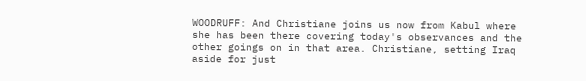WOODRUFF: And Christiane joins us now from Kabul where she has been there covering today's observances and the other goings on in that area. Christiane, setting Iraq aside for just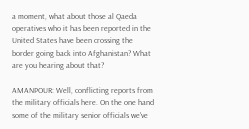a moment, what about those al Qaeda operatives who it has been reported in the United States have been crossing the border going back into Afghanistan? What are you hearing about that?

AMANPOUR: Well, conflicting reports from the military officials here. On the one hand some of the military senior officials we've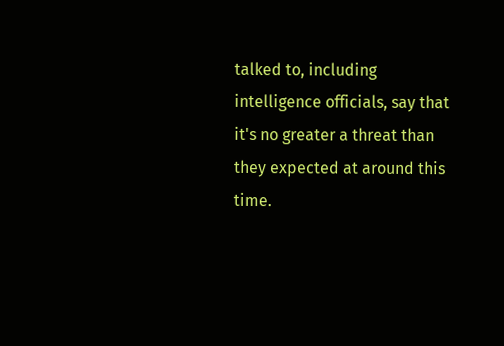talked to, including intelligence officials, say that it's no greater a threat than they expected at around this time.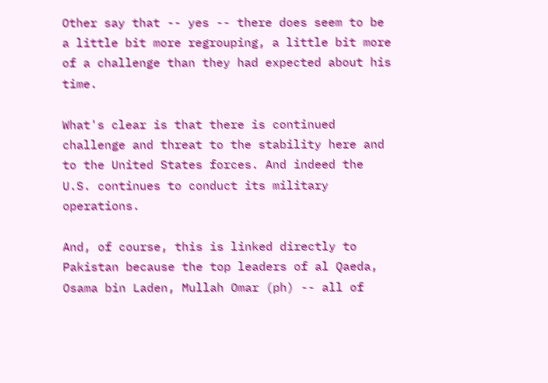Other say that -- yes -- there does seem to be a little bit more regrouping, a little bit more of a challenge than they had expected about his time.

What's clear is that there is continued challenge and threat to the stability here and to the United States forces. And indeed the U.S. continues to conduct its military operations.

And, of course, this is linked directly to Pakistan because the top leaders of al Qaeda, Osama bin Laden, Mullah Omar (ph) -- all of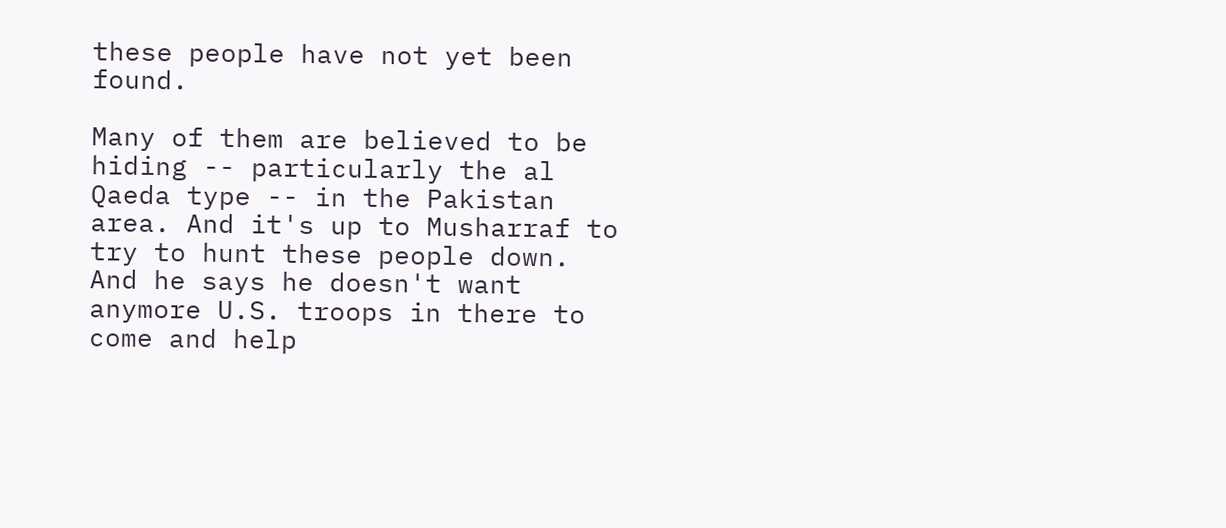these people have not yet been found.

Many of them are believed to be hiding -- particularly the al Qaeda type -- in the Pakistan area. And it's up to Musharraf to try to hunt these people down. And he says he doesn't want anymore U.S. troops in there to come and help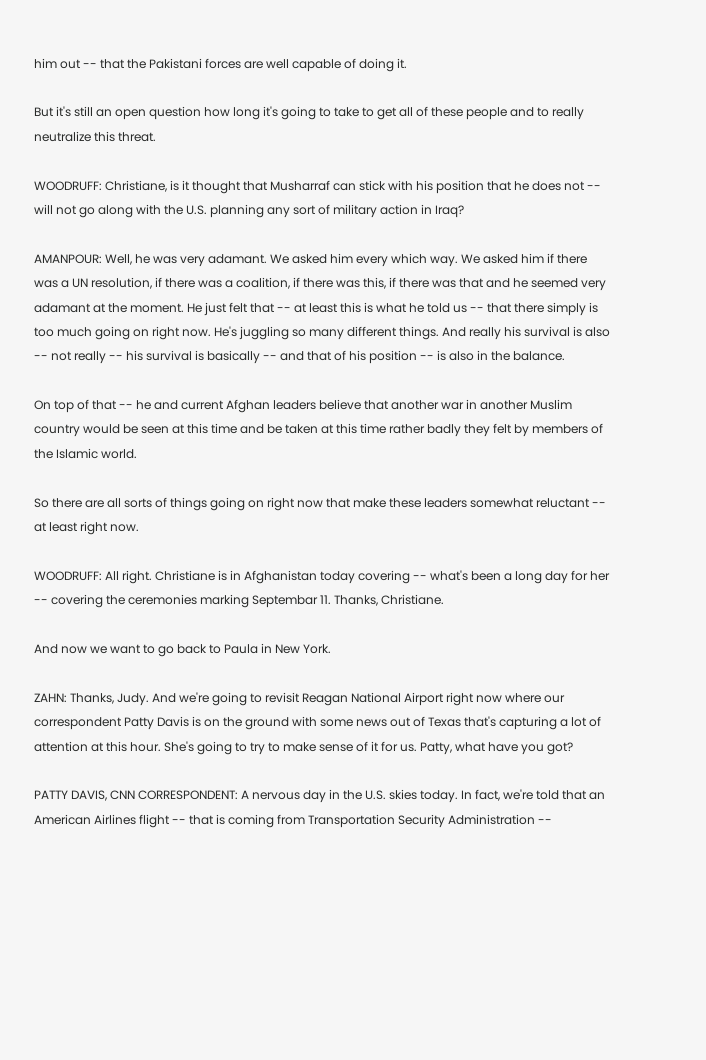him out -- that the Pakistani forces are well capable of doing it.

But it's still an open question how long it's going to take to get all of these people and to really neutralize this threat.

WOODRUFF: Christiane, is it thought that Musharraf can stick with his position that he does not -- will not go along with the U.S. planning any sort of military action in Iraq?

AMANPOUR: Well, he was very adamant. We asked him every which way. We asked him if there was a UN resolution, if there was a coalition, if there was this, if there was that and he seemed very adamant at the moment. He just felt that -- at least this is what he told us -- that there simply is too much going on right now. He's juggling so many different things. And really his survival is also -- not really -- his survival is basically -- and that of his position -- is also in the balance.

On top of that -- he and current Afghan leaders believe that another war in another Muslim country would be seen at this time and be taken at this time rather badly they felt by members of the Islamic world.

So there are all sorts of things going on right now that make these leaders somewhat reluctant -- at least right now.

WOODRUFF: All right. Christiane is in Afghanistan today covering -- what's been a long day for her -- covering the ceremonies marking Septembar 11. Thanks, Christiane.

And now we want to go back to Paula in New York.

ZAHN: Thanks, Judy. And we're going to revisit Reagan National Airport right now where our correspondent Patty Davis is on the ground with some news out of Texas that's capturing a lot of attention at this hour. She's going to try to make sense of it for us. Patty, what have you got?

PATTY DAVIS, CNN CORRESPONDENT: A nervous day in the U.S. skies today. In fact, we're told that an American Airlines flight -- that is coming from Transportation Security Administration --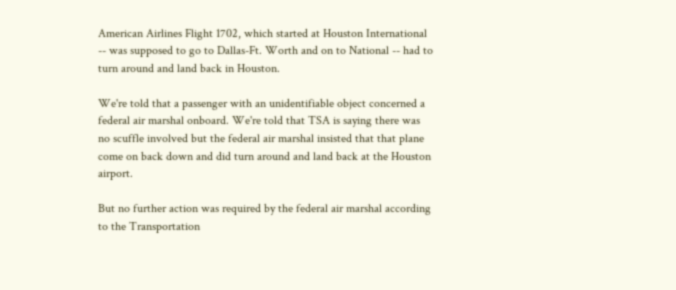American Airlines Flight 1702, which started at Houston International -- was supposed to go to Dallas-Ft. Worth and on to National -- had to turn around and land back in Houston.

We're told that a passenger with an unidentifiable object concerned a federal air marshal onboard. We're told that TSA is saying there was no scuffle involved but the federal air marshal insisted that that plane come on back down and did turn around and land back at the Houston airport.

But no further action was required by the federal air marshal according to the Transportation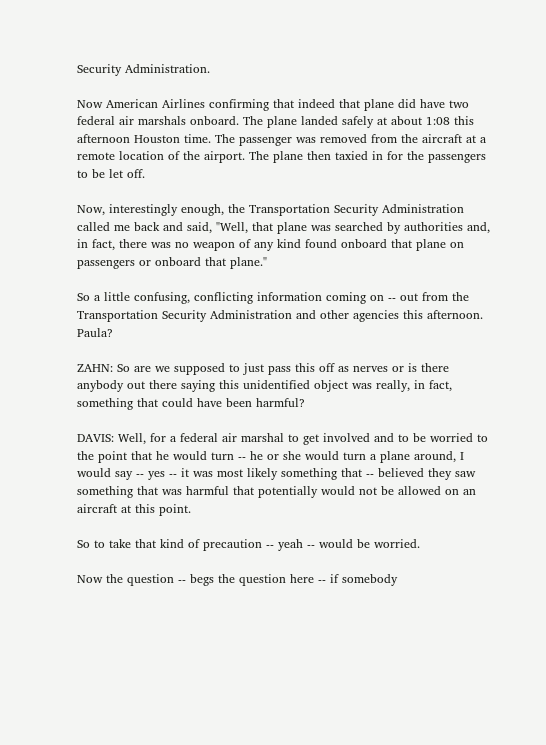Security Administration.

Now American Airlines confirming that indeed that plane did have two federal air marshals onboard. The plane landed safely at about 1:08 this afternoon Houston time. The passenger was removed from the aircraft at a remote location of the airport. The plane then taxied in for the passengers to be let off.

Now, interestingly enough, the Transportation Security Administration called me back and said, "Well, that plane was searched by authorities and, in fact, there was no weapon of any kind found onboard that plane on passengers or onboard that plane."

So a little confusing, conflicting information coming on -- out from the Transportation Security Administration and other agencies this afternoon. Paula?

ZAHN: So are we supposed to just pass this off as nerves or is there anybody out there saying this unidentified object was really, in fact, something that could have been harmful?

DAVIS: Well, for a federal air marshal to get involved and to be worried to the point that he would turn -- he or she would turn a plane around, I would say -- yes -- it was most likely something that -- believed they saw something that was harmful that potentially would not be allowed on an aircraft at this point.

So to take that kind of precaution -- yeah -- would be worried.

Now the question -- begs the question here -- if somebody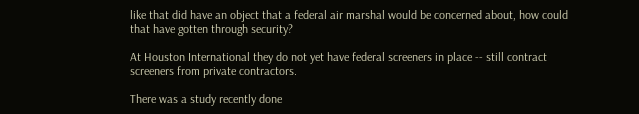like that did have an object that a federal air marshal would be concerned about, how could that have gotten through security?

At Houston International they do not yet have federal screeners in place -- still contract screeners from private contractors.

There was a study recently done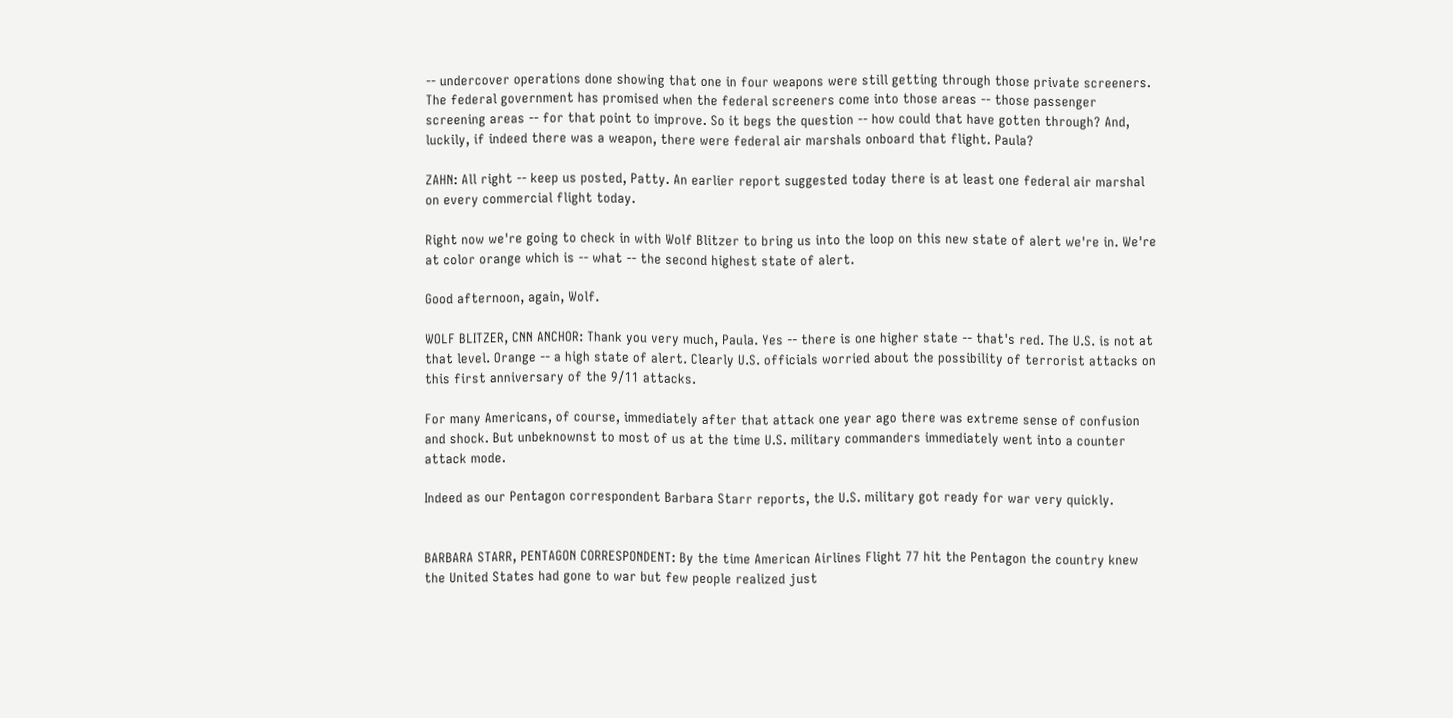-- undercover operations done showing that one in four weapons were still getting through those private screeners. The federal government has promised when the federal screeners come into those areas -- those passenger screening areas -- for that point to improve. So it begs the question -- how could that have gotten through? And, luckily, if indeed there was a weapon, there were federal air marshals onboard that flight. Paula?

ZAHN: All right -- keep us posted, Patty. An earlier report suggested today there is at least one federal air marshal on every commercial flight today.

Right now we're going to check in with Wolf Blitzer to bring us into the loop on this new state of alert we're in. We're at color orange which is -- what -- the second highest state of alert.

Good afternoon, again, Wolf.

WOLF BLITZER, CNN ANCHOR: Thank you very much, Paula. Yes -- there is one higher state -- that's red. The U.S. is not at that level. Orange -- a high state of alert. Clearly U.S. officials worried about the possibility of terrorist attacks on this first anniversary of the 9/11 attacks.

For many Americans, of course, immediately after that attack one year ago there was extreme sense of confusion and shock. But unbeknownst to most of us at the time U.S. military commanders immediately went into a counter attack mode.

Indeed as our Pentagon correspondent Barbara Starr reports, the U.S. military got ready for war very quickly.


BARBARA STARR, PENTAGON CORRESPONDENT: By the time American Airlines Flight 77 hit the Pentagon the country knew the United States had gone to war but few people realized just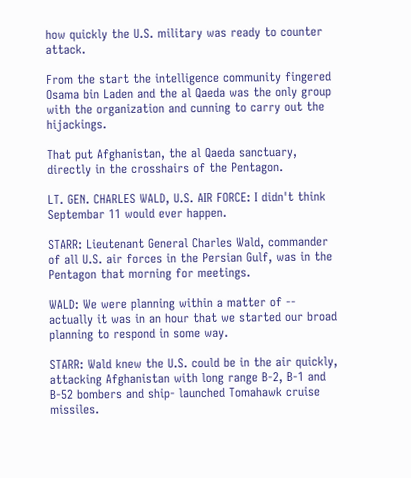how quickly the U.S. military was ready to counter attack.

From the start the intelligence community fingered Osama bin Laden and the al Qaeda was the only group with the organization and cunning to carry out the hijackings.

That put Afghanistan, the al Qaeda sanctuary, directly in the crosshairs of the Pentagon.

LT. GEN. CHARLES WALD, U.S. AIR FORCE: I didn't think Septembar 11 would ever happen.

STARR: Lieutenant General Charles Wald, commander of all U.S. air forces in the Persian Gulf, was in the Pentagon that morning for meetings.

WALD: We were planning within a matter of -- actually it was in an hour that we started our broad planning to respond in some way.

STARR: Wald knew the U.S. could be in the air quickly, attacking Afghanistan with long range B-2, B-1 and B-52 bombers and ship- launched Tomahawk cruise missiles.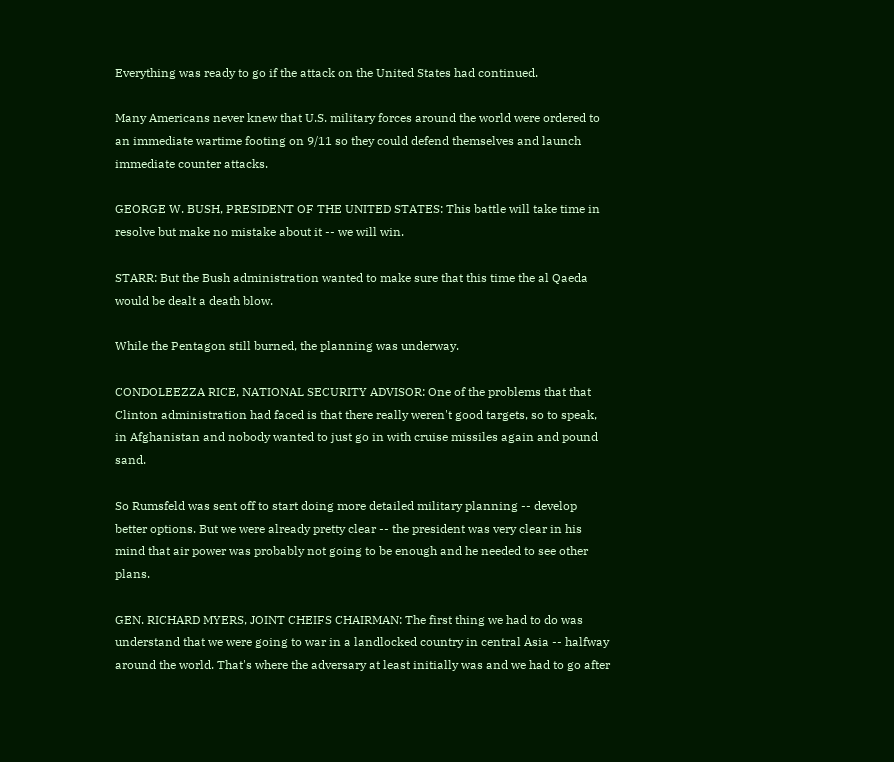Everything was ready to go if the attack on the United States had continued.

Many Americans never knew that U.S. military forces around the world were ordered to an immediate wartime footing on 9/11 so they could defend themselves and launch immediate counter attacks.

GEORGE W. BUSH, PRESIDENT OF THE UNITED STATES: This battle will take time in resolve but make no mistake about it -- we will win.

STARR: But the Bush administration wanted to make sure that this time the al Qaeda would be dealt a death blow.

While the Pentagon still burned, the planning was underway.

CONDOLEEZZA RICE, NATIONAL SECURITY ADVISOR: One of the problems that that Clinton administration had faced is that there really weren't good targets, so to speak, in Afghanistan and nobody wanted to just go in with cruise missiles again and pound sand.

So Rumsfeld was sent off to start doing more detailed military planning -- develop better options. But we were already pretty clear -- the president was very clear in his mind that air power was probably not going to be enough and he needed to see other plans.

GEN. RICHARD MYERS, JOINT CHEIFS CHAIRMAN: The first thing we had to do was understand that we were going to war in a landlocked country in central Asia -- halfway around the world. That's where the adversary at least initially was and we had to go after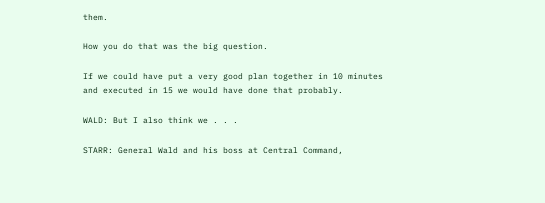them.

How you do that was the big question.

If we could have put a very good plan together in 10 minutes and executed in 15 we would have done that probably.

WALD: But I also think we . . .

STARR: General Wald and his boss at Central Command,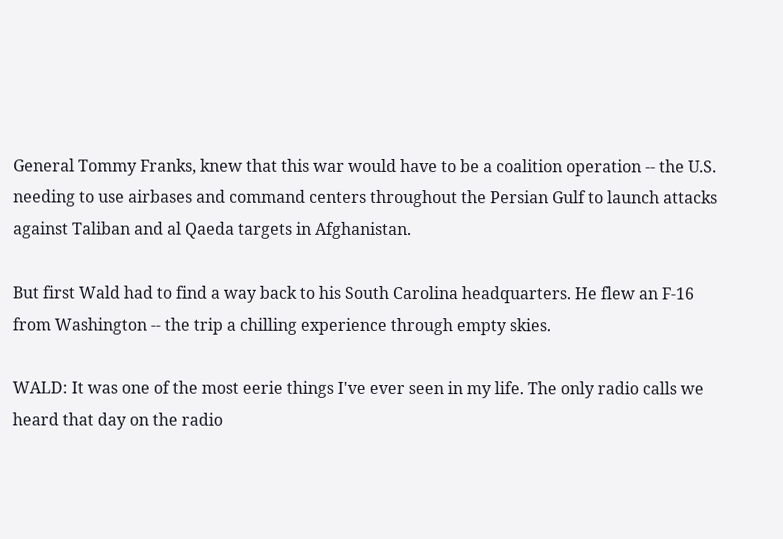General Tommy Franks, knew that this war would have to be a coalition operation -- the U.S. needing to use airbases and command centers throughout the Persian Gulf to launch attacks against Taliban and al Qaeda targets in Afghanistan.

But first Wald had to find a way back to his South Carolina headquarters. He flew an F-16 from Washington -- the trip a chilling experience through empty skies.

WALD: It was one of the most eerie things I've ever seen in my life. The only radio calls we heard that day on the radio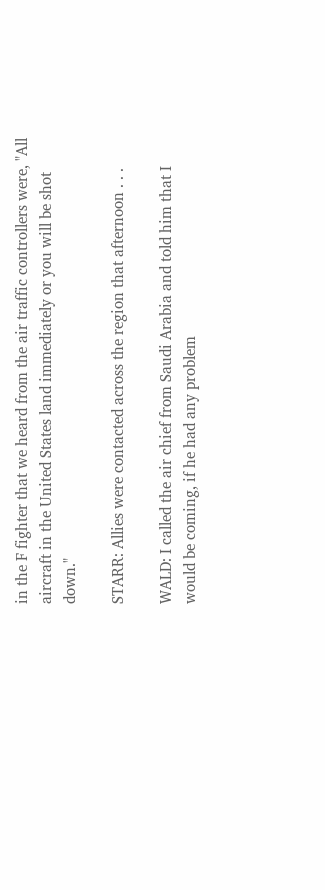in the F fighter that we heard from the air traffic controllers were, "All aircraft in the United States land immediately or you will be shot down."

STARR: Allies were contacted across the region that afternoon . . .

WALD: I called the air chief from Saudi Arabia and told him that I would be coming, if he had any problem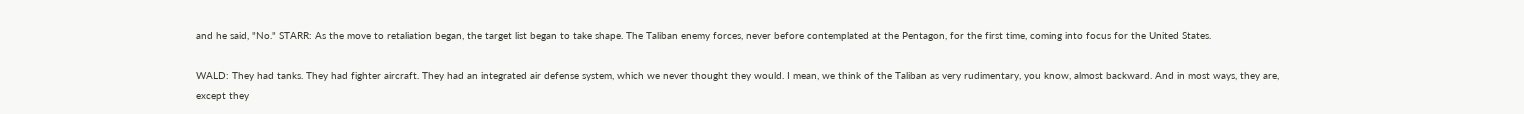and he said, "No." STARR: As the move to retaliation began, the target list began to take shape. The Taliban enemy forces, never before contemplated at the Pentagon, for the first time, coming into focus for the United States.

WALD: They had tanks. They had fighter aircraft. They had an integrated air defense system, which we never thought they would. I mean, we think of the Taliban as very rudimentary, you know, almost backward. And in most ways, they are, except they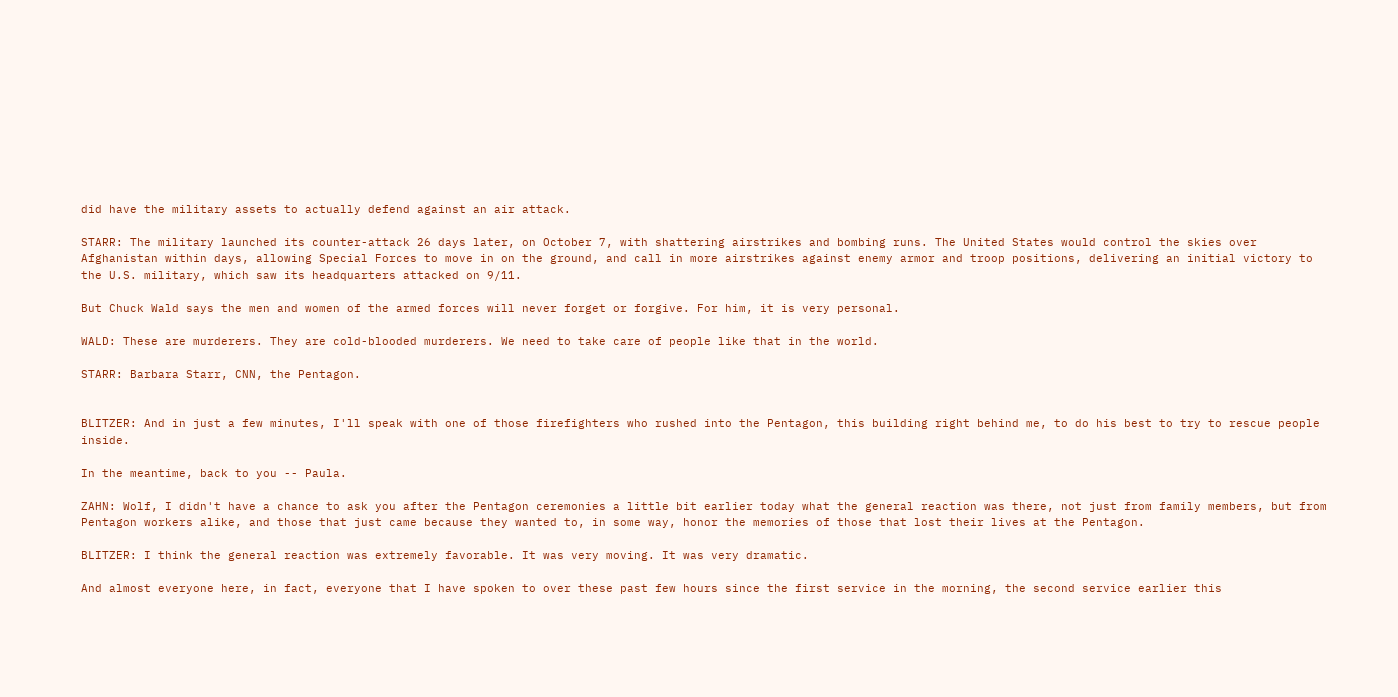did have the military assets to actually defend against an air attack.

STARR: The military launched its counter-attack 26 days later, on October 7, with shattering airstrikes and bombing runs. The United States would control the skies over Afghanistan within days, allowing Special Forces to move in on the ground, and call in more airstrikes against enemy armor and troop positions, delivering an initial victory to the U.S. military, which saw its headquarters attacked on 9/11.

But Chuck Wald says the men and women of the armed forces will never forget or forgive. For him, it is very personal.

WALD: These are murderers. They are cold-blooded murderers. We need to take care of people like that in the world.

STARR: Barbara Starr, CNN, the Pentagon.


BLITZER: And in just a few minutes, I'll speak with one of those firefighters who rushed into the Pentagon, this building right behind me, to do his best to try to rescue people inside.

In the meantime, back to you -- Paula.

ZAHN: Wolf, I didn't have a chance to ask you after the Pentagon ceremonies a little bit earlier today what the general reaction was there, not just from family members, but from Pentagon workers alike, and those that just came because they wanted to, in some way, honor the memories of those that lost their lives at the Pentagon.

BLITZER: I think the general reaction was extremely favorable. It was very moving. It was very dramatic.

And almost everyone here, in fact, everyone that I have spoken to over these past few hours since the first service in the morning, the second service earlier this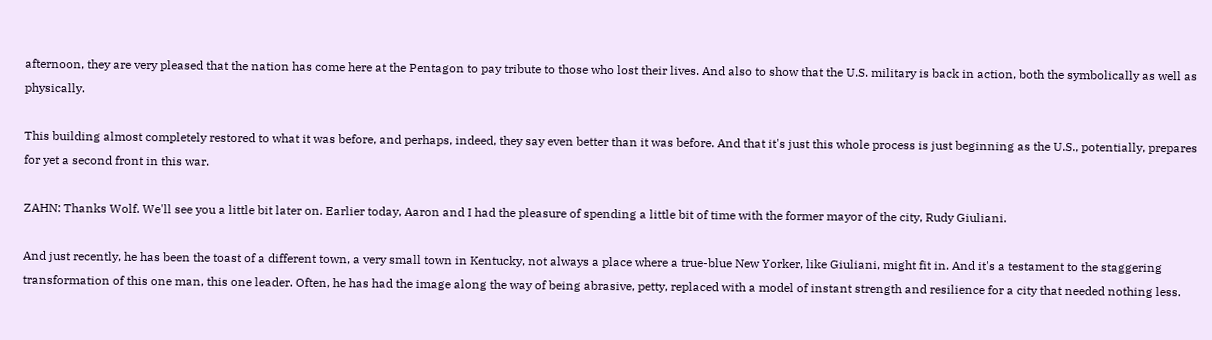afternoon, they are very pleased that the nation has come here at the Pentagon to pay tribute to those who lost their lives. And also to show that the U.S. military is back in action, both the symbolically as well as physically.

This building almost completely restored to what it was before, and perhaps, indeed, they say even better than it was before. And that it's just this whole process is just beginning as the U.S., potentially, prepares for yet a second front in this war.

ZAHN: Thanks Wolf. We'll see you a little bit later on. Earlier today, Aaron and I had the pleasure of spending a little bit of time with the former mayor of the city, Rudy Giuliani.

And just recently, he has been the toast of a different town, a very small town in Kentucky, not always a place where a true-blue New Yorker, like Giuliani, might fit in. And it's a testament to the staggering transformation of this one man, this one leader. Often, he has had the image along the way of being abrasive, petty, replaced with a model of instant strength and resilience for a city that needed nothing less.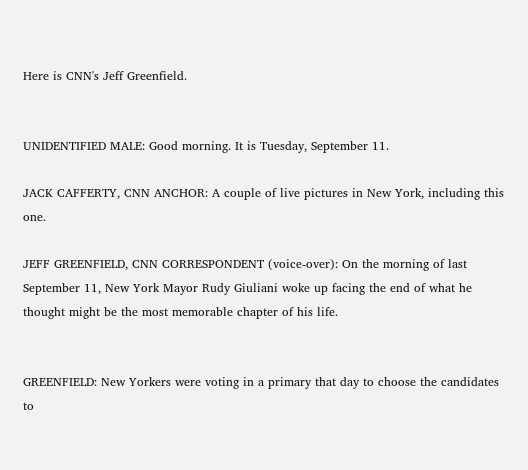Here is CNN's Jeff Greenfield.


UNIDENTIFIED MALE: Good morning. It is Tuesday, September 11.

JACK CAFFERTY, CNN ANCHOR: A couple of live pictures in New York, including this one.

JEFF GREENFIELD, CNN CORRESPONDENT (voice-over): On the morning of last September 11, New York Mayor Rudy Giuliani woke up facing the end of what he thought might be the most memorable chapter of his life.


GREENFIELD: New Yorkers were voting in a primary that day to choose the candidates to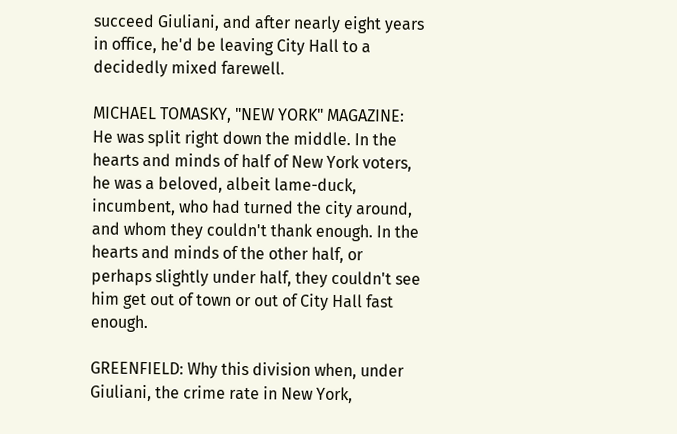succeed Giuliani, and after nearly eight years in office, he'd be leaving City Hall to a decidedly mixed farewell.

MICHAEL TOMASKY, "NEW YORK" MAGAZINE: He was split right down the middle. In the hearts and minds of half of New York voters, he was a beloved, albeit lame-duck, incumbent, who had turned the city around, and whom they couldn't thank enough. In the hearts and minds of the other half, or perhaps slightly under half, they couldn't see him get out of town or out of City Hall fast enough.

GREENFIELD: Why this division when, under Giuliani, the crime rate in New York,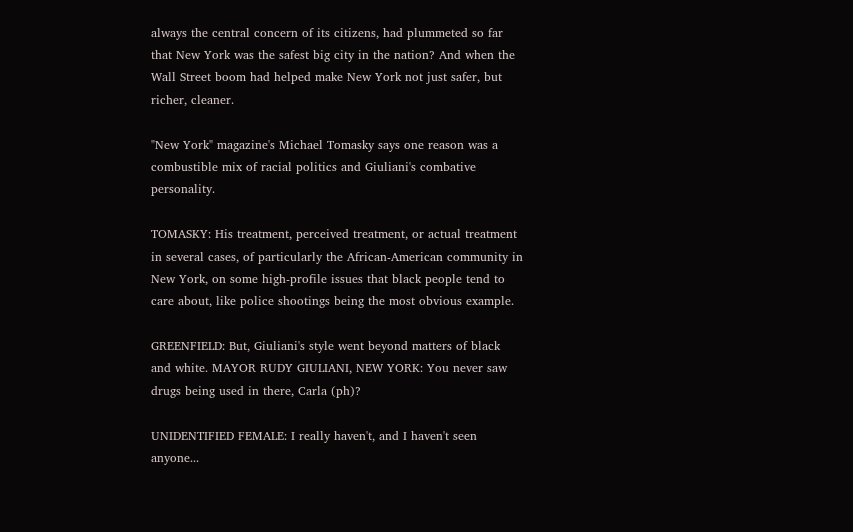always the central concern of its citizens, had plummeted so far that New York was the safest big city in the nation? And when the Wall Street boom had helped make New York not just safer, but richer, cleaner.

"New York" magazine's Michael Tomasky says one reason was a combustible mix of racial politics and Giuliani's combative personality.

TOMASKY: His treatment, perceived treatment, or actual treatment in several cases, of particularly the African-American community in New York, on some high-profile issues that black people tend to care about, like police shootings being the most obvious example.

GREENFIELD: But, Giuliani's style went beyond matters of black and white. MAYOR RUDY GIULIANI, NEW YORK: You never saw drugs being used in there, Carla (ph)?

UNIDENTIFIED FEMALE: I really haven't, and I haven't seen anyone...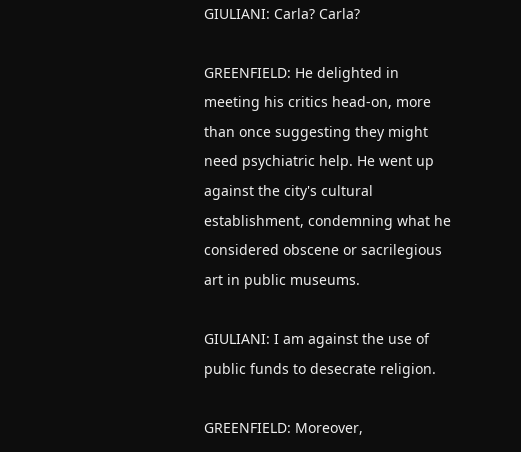GIULIANI: Carla? Carla?

GREENFIELD: He delighted in meeting his critics head-on, more than once suggesting they might need psychiatric help. He went up against the city's cultural establishment, condemning what he considered obscene or sacrilegious art in public museums.

GIULIANI: I am against the use of public funds to desecrate religion.

GREENFIELD: Moreover,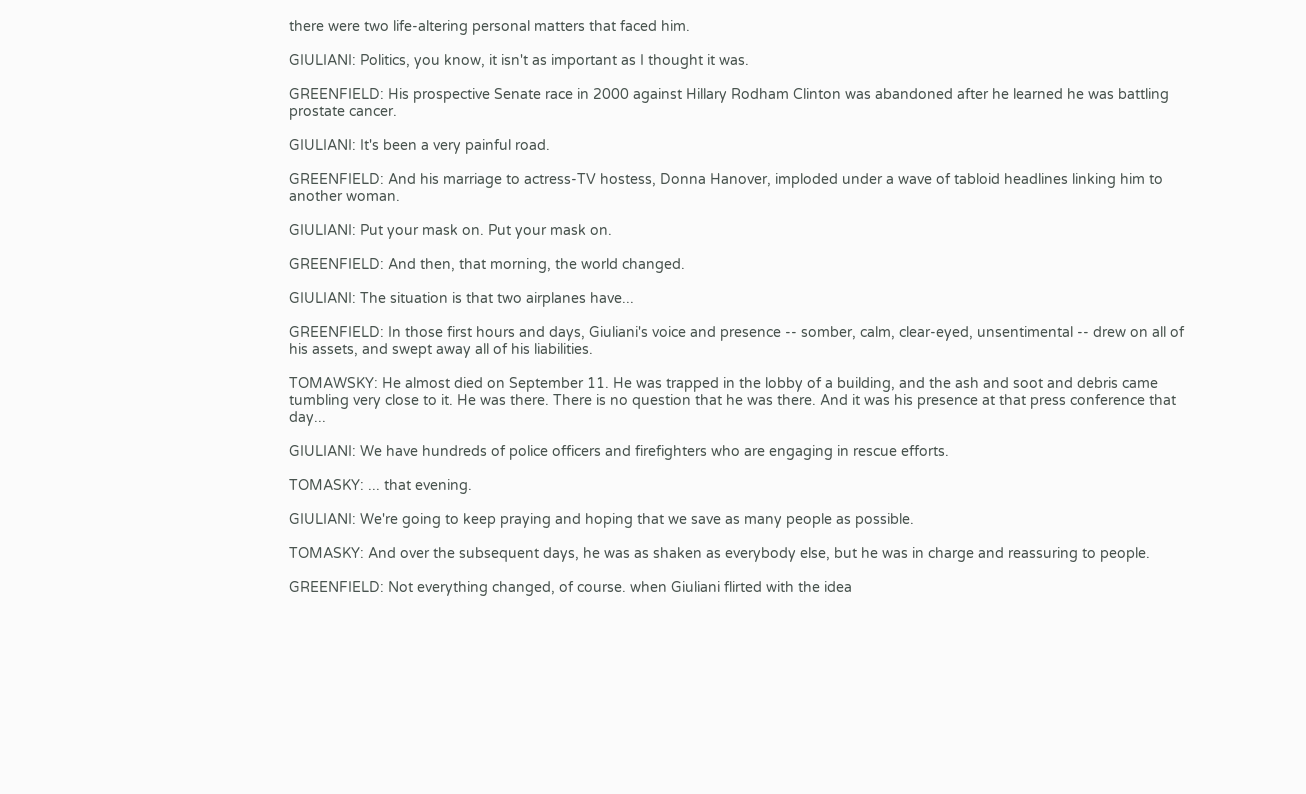there were two life-altering personal matters that faced him.

GIULIANI: Politics, you know, it isn't as important as I thought it was.

GREENFIELD: His prospective Senate race in 2000 against Hillary Rodham Clinton was abandoned after he learned he was battling prostate cancer.

GIULIANI: It's been a very painful road.

GREENFIELD: And his marriage to actress-TV hostess, Donna Hanover, imploded under a wave of tabloid headlines linking him to another woman.

GIULIANI: Put your mask on. Put your mask on.

GREENFIELD: And then, that morning, the world changed.

GIULIANI: The situation is that two airplanes have...

GREENFIELD: In those first hours and days, Giuliani's voice and presence -- somber, calm, clear-eyed, unsentimental -- drew on all of his assets, and swept away all of his liabilities.

TOMAWSKY: He almost died on September 11. He was trapped in the lobby of a building, and the ash and soot and debris came tumbling very close to it. He was there. There is no question that he was there. And it was his presence at that press conference that day...

GIULIANI: We have hundreds of police officers and firefighters who are engaging in rescue efforts.

TOMASKY: ... that evening.

GIULIANI: We're going to keep praying and hoping that we save as many people as possible.

TOMASKY: And over the subsequent days, he was as shaken as everybody else, but he was in charge and reassuring to people.

GREENFIELD: Not everything changed, of course. when Giuliani flirted with the idea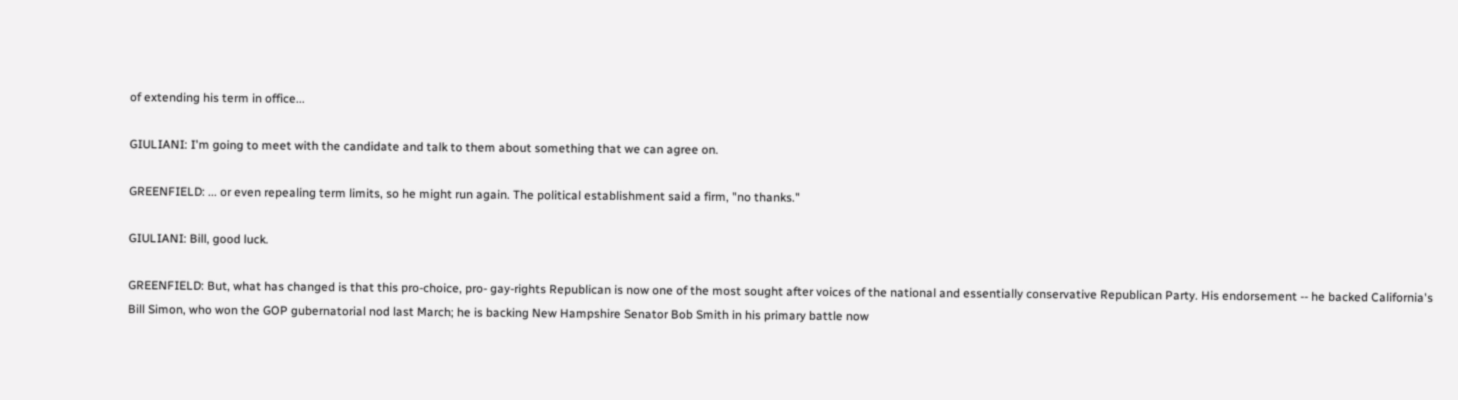of extending his term in office...

GIULIANI: I'm going to meet with the candidate and talk to them about something that we can agree on.

GREENFIELD: ... or even repealing term limits, so he might run again. The political establishment said a firm, "no thanks."

GIULIANI: Bill, good luck.

GREENFIELD: But, what has changed is that this pro-choice, pro- gay-rights Republican is now one of the most sought after voices of the national and essentially conservative Republican Party. His endorsement -- he backed California's Bill Simon, who won the GOP gubernatorial nod last March; he is backing New Hampshire Senator Bob Smith in his primary battle now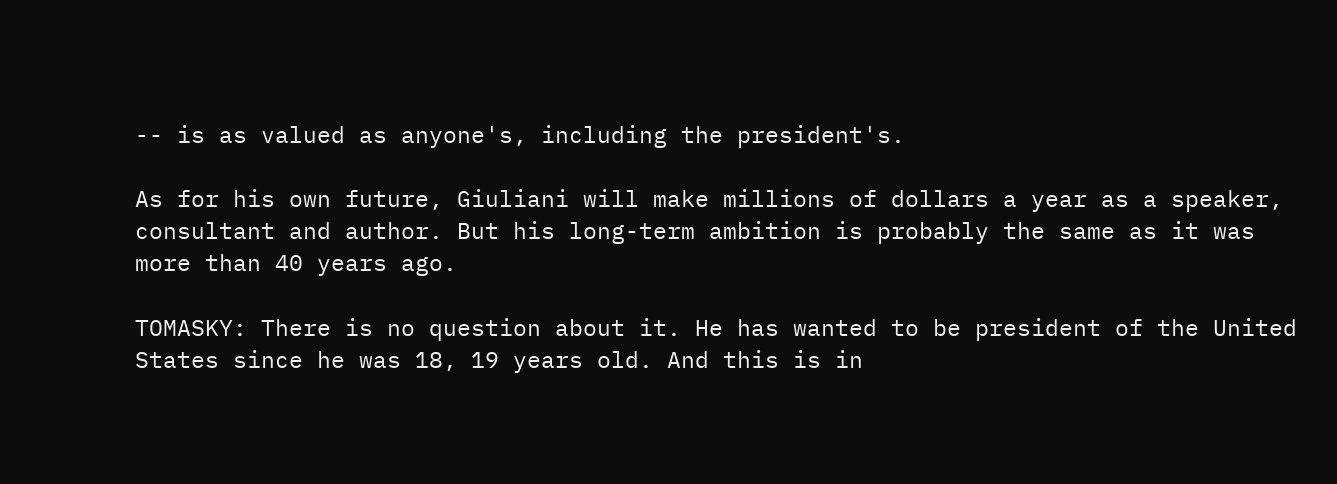-- is as valued as anyone's, including the president's.

As for his own future, Giuliani will make millions of dollars a year as a speaker, consultant and author. But his long-term ambition is probably the same as it was more than 40 years ago.

TOMASKY: There is no question about it. He has wanted to be president of the United States since he was 18, 19 years old. And this is in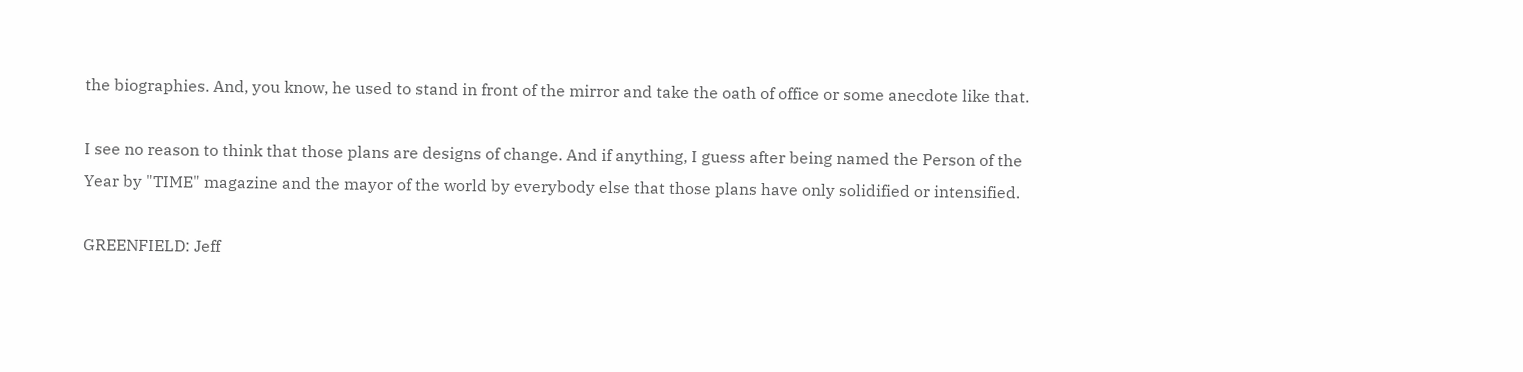the biographies. And, you know, he used to stand in front of the mirror and take the oath of office or some anecdote like that.

I see no reason to think that those plans are designs of change. And if anything, I guess after being named the Person of the Year by "TIME" magazine and the mayor of the world by everybody else that those plans have only solidified or intensified.

GREENFIELD: Jeff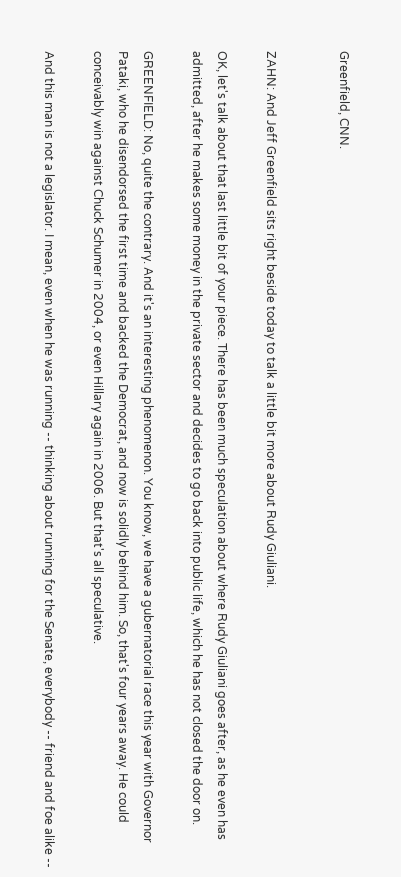Greenfield, CNN.


ZAHN: And Jeff Greenfield sits right beside today to talk a little bit more about Rudy Giuliani.

OK, let's talk about that last little bit of your piece. There has been much speculation about where Rudy Giuliani goes after, as he even has admitted, after he makes some money in the private sector and decides to go back into public life, which he has not closed the door on.

GREENFIELD: No, quite the contrary. And it's an interesting phenomenon. You know, we have a gubernatorial race this year with Governor Pataki, who he disendorsed the first time and backed the Democrat, and now is solidly behind him. So, that's four years away. He could conceivably win against Chuck Schumer in 2004, or even Hillary again in 2006. But that's all speculative.

And this man is not a legislator. I mean, even when he was running -- thinking about running for the Senate, everybody -- friend and foe alike --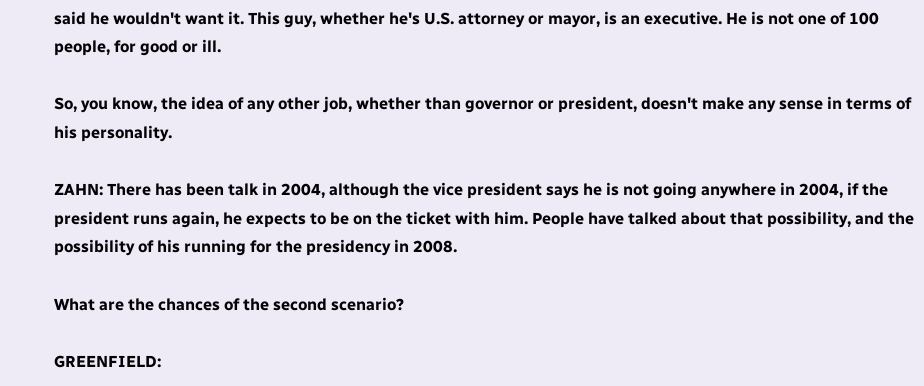said he wouldn't want it. This guy, whether he's U.S. attorney or mayor, is an executive. He is not one of 100 people, for good or ill.

So, you know, the idea of any other job, whether than governor or president, doesn't make any sense in terms of his personality.

ZAHN: There has been talk in 2004, although the vice president says he is not going anywhere in 2004, if the president runs again, he expects to be on the ticket with him. People have talked about that possibility, and the possibility of his running for the presidency in 2008.

What are the chances of the second scenario?

GREENFIELD: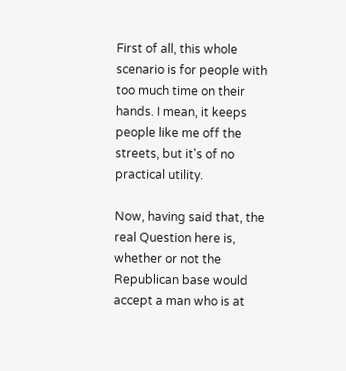First of all, this whole scenario is for people with too much time on their hands. I mean, it keeps people like me off the streets, but it's of no practical utility.

Now, having said that, the real Question here is, whether or not the Republican base would accept a man who is at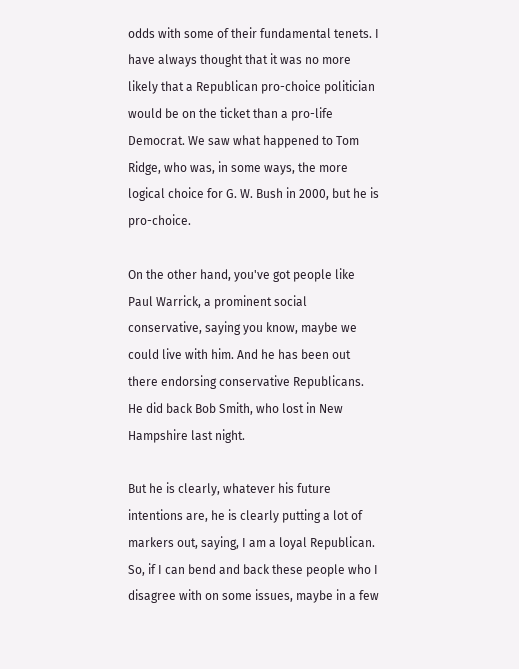odds with some of their fundamental tenets. I have always thought that it was no more likely that a Republican pro-choice politician would be on the ticket than a pro-life Democrat. We saw what happened to Tom Ridge, who was, in some ways, the more logical choice for G. W. Bush in 2000, but he is pro-choice.

On the other hand, you've got people like Paul Warrick, a prominent social conservative, saying you know, maybe we could live with him. And he has been out there endorsing conservative Republicans. He did back Bob Smith, who lost in New Hampshire last night.

But he is clearly, whatever his future intentions are, he is clearly putting a lot of markers out, saying, I am a loyal Republican. So, if I can bend and back these people who I disagree with on some issues, maybe in a few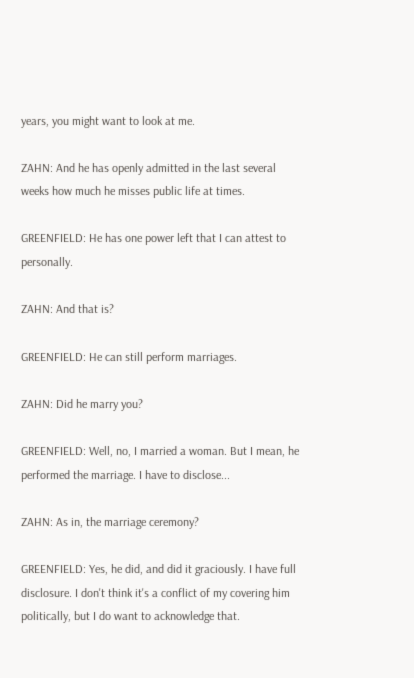years, you might want to look at me.

ZAHN: And he has openly admitted in the last several weeks how much he misses public life at times.

GREENFIELD: He has one power left that I can attest to personally.

ZAHN: And that is?

GREENFIELD: He can still perform marriages.

ZAHN: Did he marry you?

GREENFIELD: Well, no, I married a woman. But I mean, he performed the marriage. I have to disclose...

ZAHN: As in, the marriage ceremony?

GREENFIELD: Yes, he did, and did it graciously. I have full disclosure. I don't think it's a conflict of my covering him politically, but I do want to acknowledge that.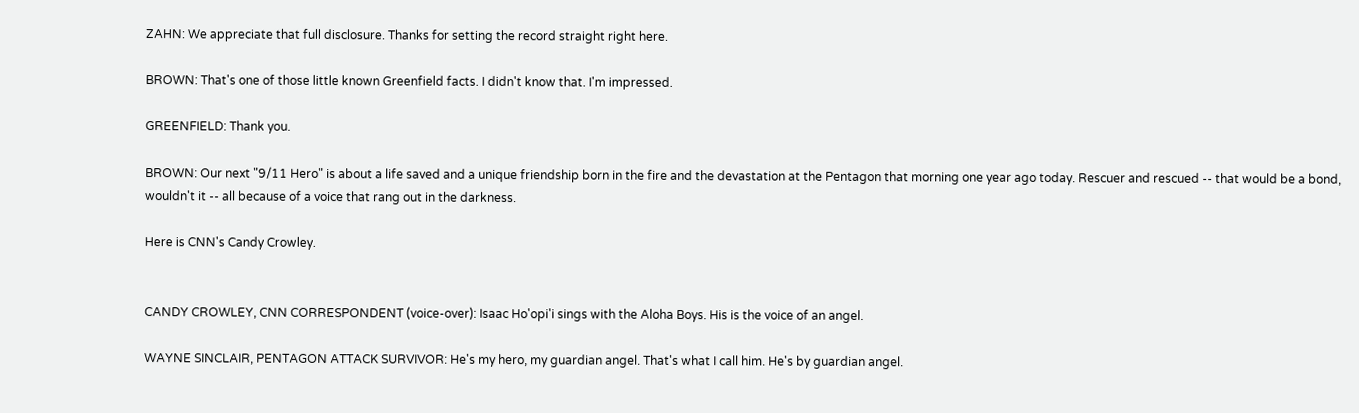ZAHN: We appreciate that full disclosure. Thanks for setting the record straight right here.

BROWN: That's one of those little known Greenfield facts. I didn't know that. I'm impressed.

GREENFIELD: Thank you.

BROWN: Our next "9/11 Hero" is about a life saved and a unique friendship born in the fire and the devastation at the Pentagon that morning one year ago today. Rescuer and rescued -- that would be a bond, wouldn't it -- all because of a voice that rang out in the darkness.

Here is CNN's Candy Crowley.


CANDY CROWLEY, CNN CORRESPONDENT (voice-over): Isaac Ho'opi'i sings with the Aloha Boys. His is the voice of an angel.

WAYNE SINCLAIR, PENTAGON ATTACK SURVIVOR: He's my hero, my guardian angel. That's what I call him. He's by guardian angel.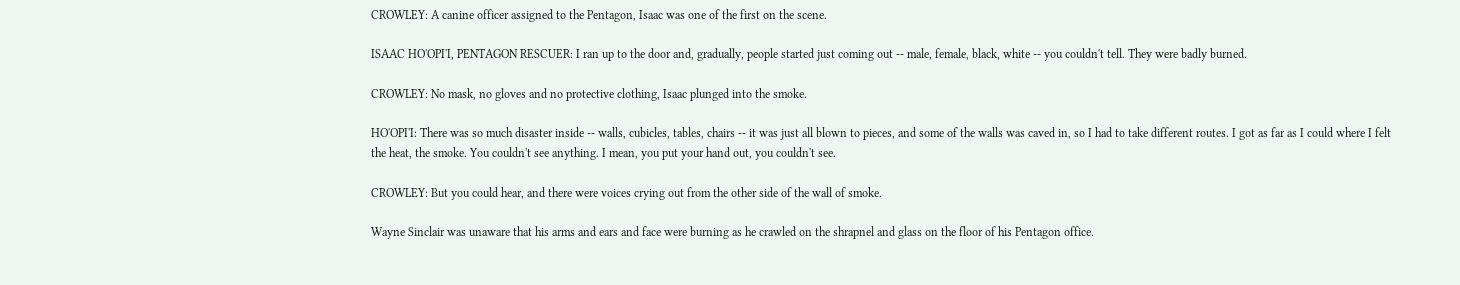CROWLEY: A canine officer assigned to the Pentagon, Isaac was one of the first on the scene.

ISAAC HO'OPI'I, PENTAGON RESCUER: I ran up to the door and, gradually, people started just coming out -- male, female, black, white -- you couldn't tell. They were badly burned.

CROWLEY: No mask, no gloves and no protective clothing, Isaac plunged into the smoke.

HO'OPI'I: There was so much disaster inside -- walls, cubicles, tables, chairs -- it was just all blown to pieces, and some of the walls was caved in, so I had to take different routes. I got as far as I could where I felt the heat, the smoke. You couldn't see anything. I mean, you put your hand out, you couldn't see.

CROWLEY: But you could hear, and there were voices crying out from the other side of the wall of smoke.

Wayne Sinclair was unaware that his arms and ears and face were burning as he crawled on the shrapnel and glass on the floor of his Pentagon office.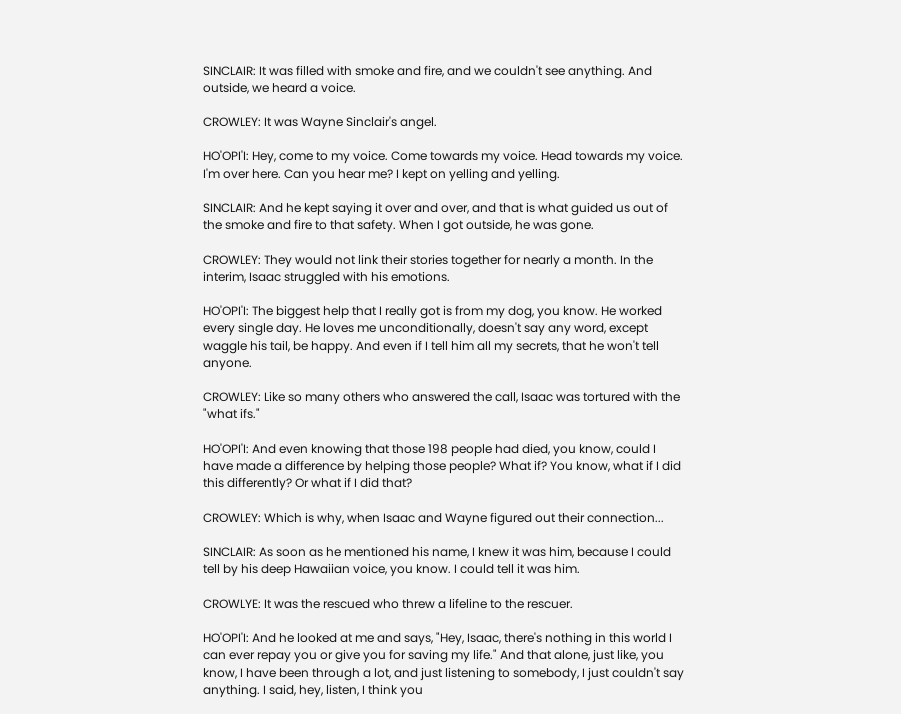SINCLAIR: It was filled with smoke and fire, and we couldn't see anything. And outside, we heard a voice.

CROWLEY: It was Wayne Sinclair's angel.

HO'OPI'I: Hey, come to my voice. Come towards my voice. Head towards my voice. I'm over here. Can you hear me? I kept on yelling and yelling.

SINCLAIR: And he kept saying it over and over, and that is what guided us out of the smoke and fire to that safety. When I got outside, he was gone.

CROWLEY: They would not link their stories together for nearly a month. In the interim, Isaac struggled with his emotions.

HO'OPI'I: The biggest help that I really got is from my dog, you know. He worked every single day. He loves me unconditionally, doesn't say any word, except waggle his tail, be happy. And even if I tell him all my secrets, that he won't tell anyone.

CROWLEY: Like so many others who answered the call, Isaac was tortured with the "what ifs."

HO'OPI'I: And even knowing that those 198 people had died, you know, could I have made a difference by helping those people? What if? You know, what if I did this differently? Or what if I did that?

CROWLEY: Which is why, when Isaac and Wayne figured out their connection...

SINCLAIR: As soon as he mentioned his name, I knew it was him, because I could tell by his deep Hawaiian voice, you know. I could tell it was him.

CROWLYE: It was the rescued who threw a lifeline to the rescuer.

HO'OPI'I: And he looked at me and says, "Hey, Isaac, there's nothing in this world I can ever repay you or give you for saving my life." And that alone, just like, you know, I have been through a lot, and just listening to somebody, I just couldn't say anything. I said, hey, listen, I think you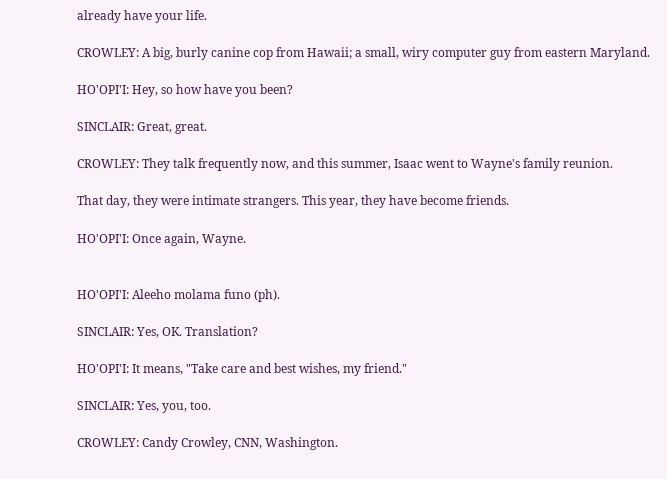already have your life.

CROWLEY: A big, burly canine cop from Hawaii; a small, wiry computer guy from eastern Maryland.

HO'OPI'I: Hey, so how have you been?

SINCLAIR: Great, great.

CROWLEY: They talk frequently now, and this summer, Isaac went to Wayne's family reunion.

That day, they were intimate strangers. This year, they have become friends.

HO'OPI'I: Once again, Wayne.


HO'OPI'I: Aleeho molama funo (ph).

SINCLAIR: Yes, OK. Translation?

HO'OPI'I: It means, "Take care and best wishes, my friend."

SINCLAIR: Yes, you, too.

CROWLEY: Candy Crowley, CNN, Washington.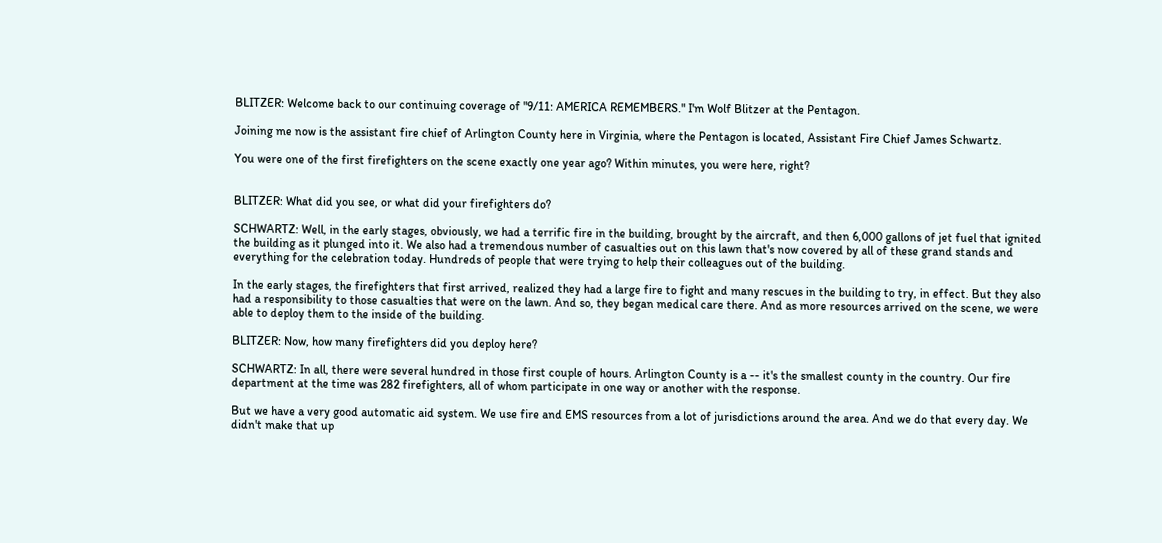BLITZER: Welcome back to our continuing coverage of "9/11: AMERICA REMEMBERS." I'm Wolf Blitzer at the Pentagon.

Joining me now is the assistant fire chief of Arlington County here in Virginia, where the Pentagon is located, Assistant Fire Chief James Schwartz.

You were one of the first firefighters on the scene exactly one year ago? Within minutes, you were here, right?


BLITZER: What did you see, or what did your firefighters do?

SCHWARTZ: Well, in the early stages, obviously, we had a terrific fire in the building, brought by the aircraft, and then 6,000 gallons of jet fuel that ignited the building as it plunged into it. We also had a tremendous number of casualties out on this lawn that's now covered by all of these grand stands and everything for the celebration today. Hundreds of people that were trying to help their colleagues out of the building.

In the early stages, the firefighters that first arrived, realized they had a large fire to fight and many rescues in the building to try, in effect. But they also had a responsibility to those casualties that were on the lawn. And so, they began medical care there. And as more resources arrived on the scene, we were able to deploy them to the inside of the building.

BLITZER: Now, how many firefighters did you deploy here?

SCHWARTZ: In all, there were several hundred in those first couple of hours. Arlington County is a -- it's the smallest county in the country. Our fire department at the time was 282 firefighters, all of whom participate in one way or another with the response.

But we have a very good automatic aid system. We use fire and EMS resources from a lot of jurisdictions around the area. And we do that every day. We didn't make that up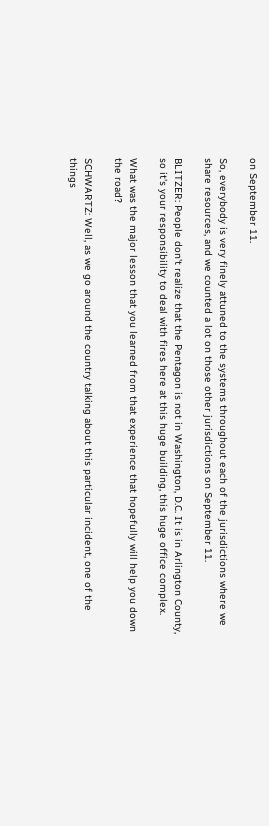on September 11.

So, everybody is very finely attuned to the systems throughout each of the jurisdictions where we share resources, and we counted a lot on those other jurisdictions on September 11.

BLITZER: People don't realize that the Pentagon is not in Washington, D.C. It is in Arlington County, so it's your responsibility to deal with fires here at this huge building, this huge office complex.

What was the major lesson that you learned from that experience that hopefully will help you down the road?

SCHWARTZ: Well, as we go around the country talking about this particular incident, one of the things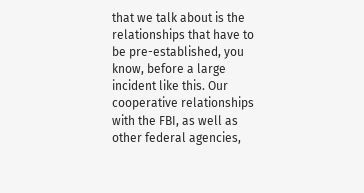that we talk about is the relationships that have to be pre-established, you know, before a large incident like this. Our cooperative relationships with the FBI, as well as other federal agencies,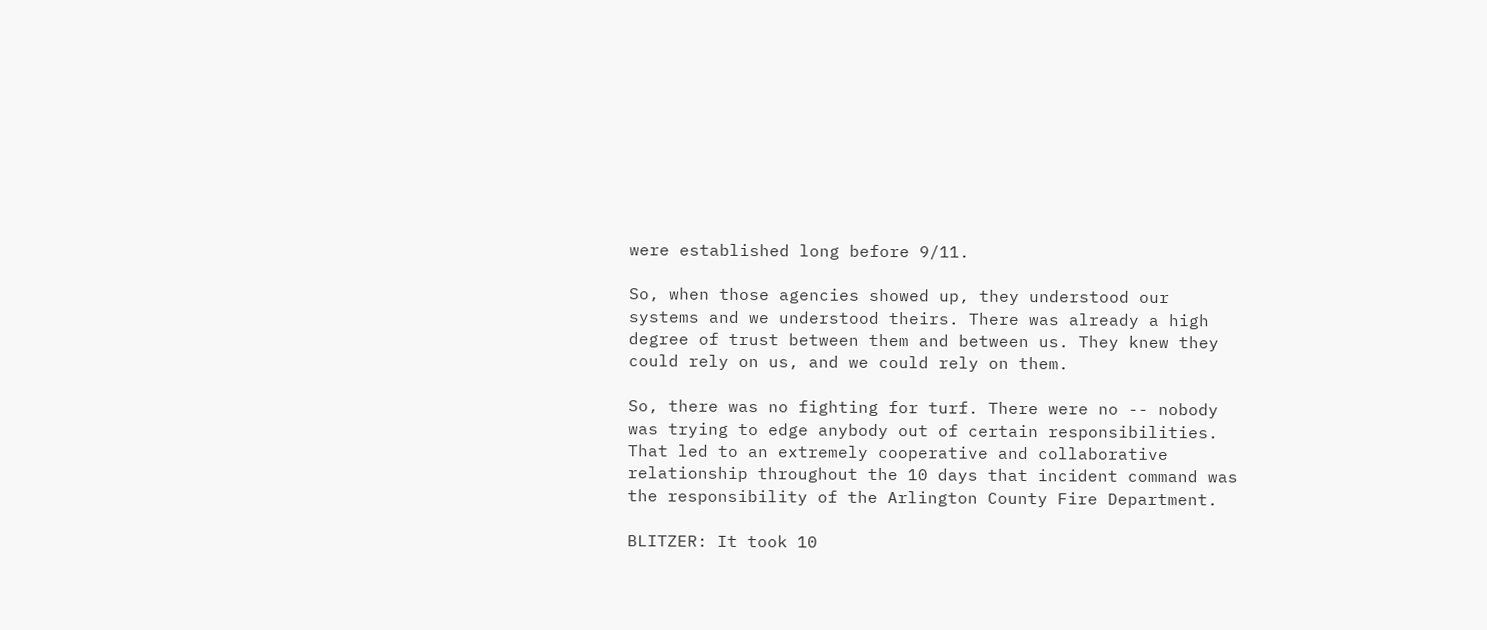were established long before 9/11.

So, when those agencies showed up, they understood our systems and we understood theirs. There was already a high degree of trust between them and between us. They knew they could rely on us, and we could rely on them.

So, there was no fighting for turf. There were no -- nobody was trying to edge anybody out of certain responsibilities. That led to an extremely cooperative and collaborative relationship throughout the 10 days that incident command was the responsibility of the Arlington County Fire Department.

BLITZER: It took 10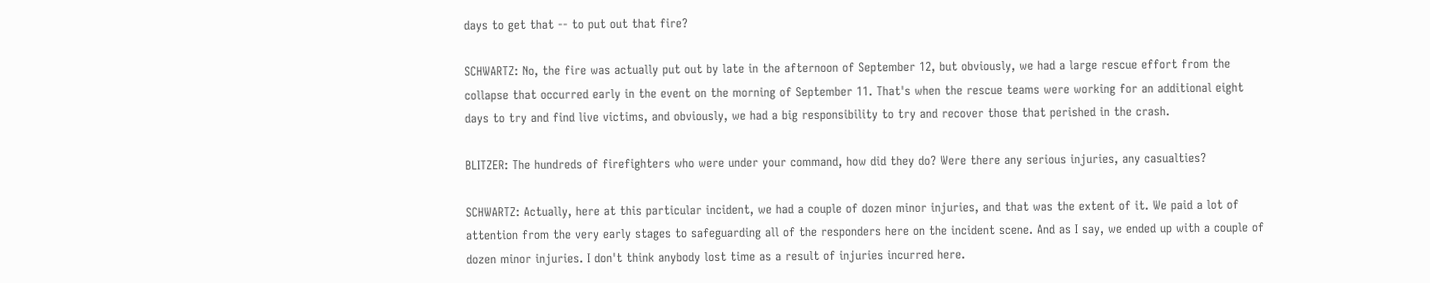days to get that -- to put out that fire?

SCHWARTZ: No, the fire was actually put out by late in the afternoon of September 12, but obviously, we had a large rescue effort from the collapse that occurred early in the event on the morning of September 11. That's when the rescue teams were working for an additional eight days to try and find live victims, and obviously, we had a big responsibility to try and recover those that perished in the crash.

BLITZER: The hundreds of firefighters who were under your command, how did they do? Were there any serious injuries, any casualties?

SCHWARTZ: Actually, here at this particular incident, we had a couple of dozen minor injuries, and that was the extent of it. We paid a lot of attention from the very early stages to safeguarding all of the responders here on the incident scene. And as I say, we ended up with a couple of dozen minor injuries. I don't think anybody lost time as a result of injuries incurred here.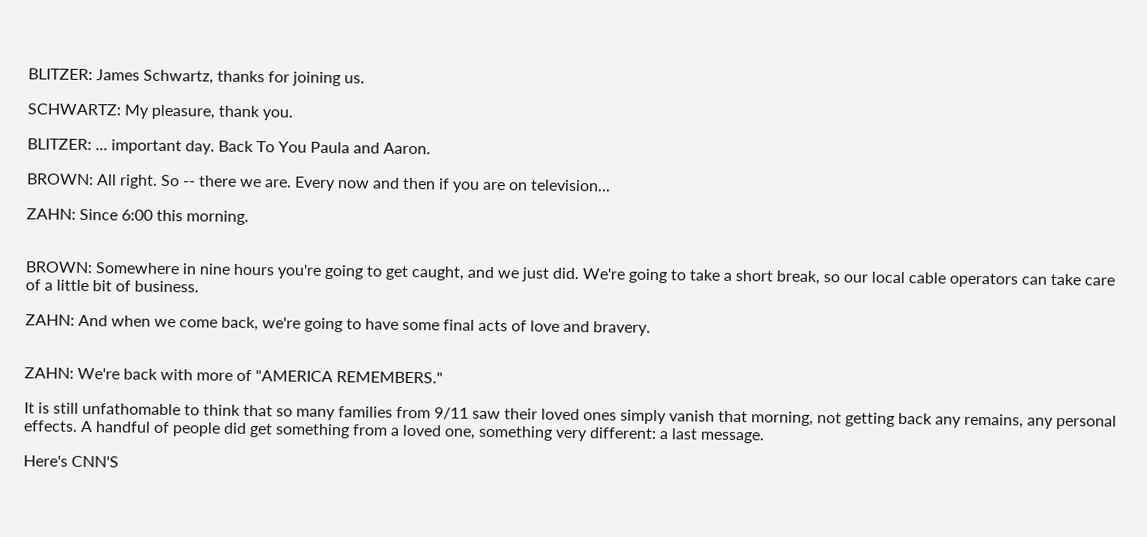BLITZER: James Schwartz, thanks for joining us.

SCHWARTZ: My pleasure, thank you.

BLITZER: ... important day. Back To You Paula and Aaron.

BROWN: All right. So -- there we are. Every now and then if you are on television...

ZAHN: Since 6:00 this morning.


BROWN: Somewhere in nine hours you're going to get caught, and we just did. We're going to take a short break, so our local cable operators can take care of a little bit of business.

ZAHN: And when we come back, we're going to have some final acts of love and bravery.


ZAHN: We're back with more of "AMERICA REMEMBERS."

It is still unfathomable to think that so many families from 9/11 saw their loved ones simply vanish that morning, not getting back any remains, any personal effects. A handful of people did get something from a loved one, something very different: a last message.

Here's CNN'S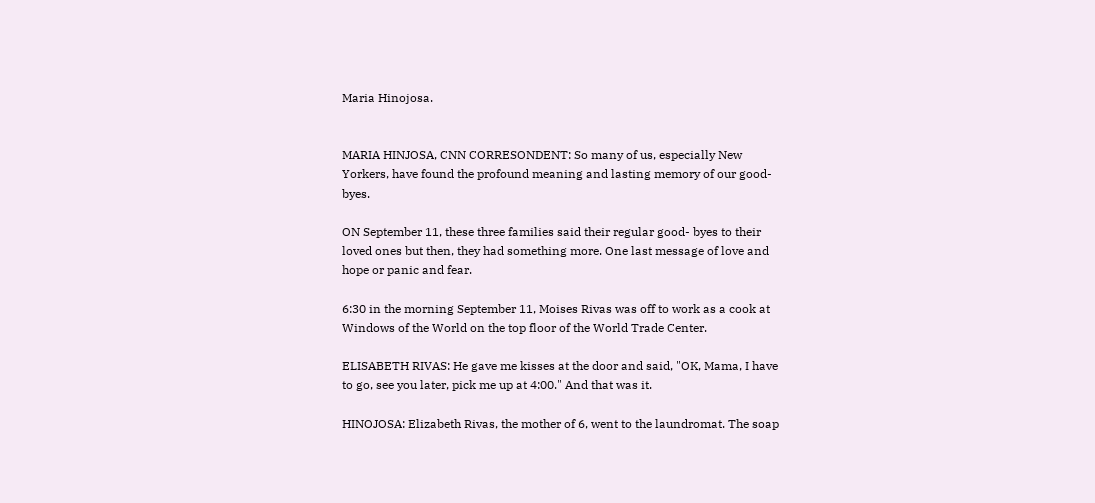Maria Hinojosa.


MARIA HINJOSA, CNN CORRESONDENT: So many of us, especially New Yorkers, have found the profound meaning and lasting memory of our good-byes.

ON September 11, these three families said their regular good- byes to their loved ones but then, they had something more. One last message of love and hope or panic and fear.

6:30 in the morning September 11, Moises Rivas was off to work as a cook at Windows of the World on the top floor of the World Trade Center.

ELISABETH RIVAS: He gave me kisses at the door and said, "OK, Mama, I have to go, see you later, pick me up at 4:00." And that was it.

HINOJOSA: Elizabeth Rivas, the mother of 6, went to the laundromat. The soap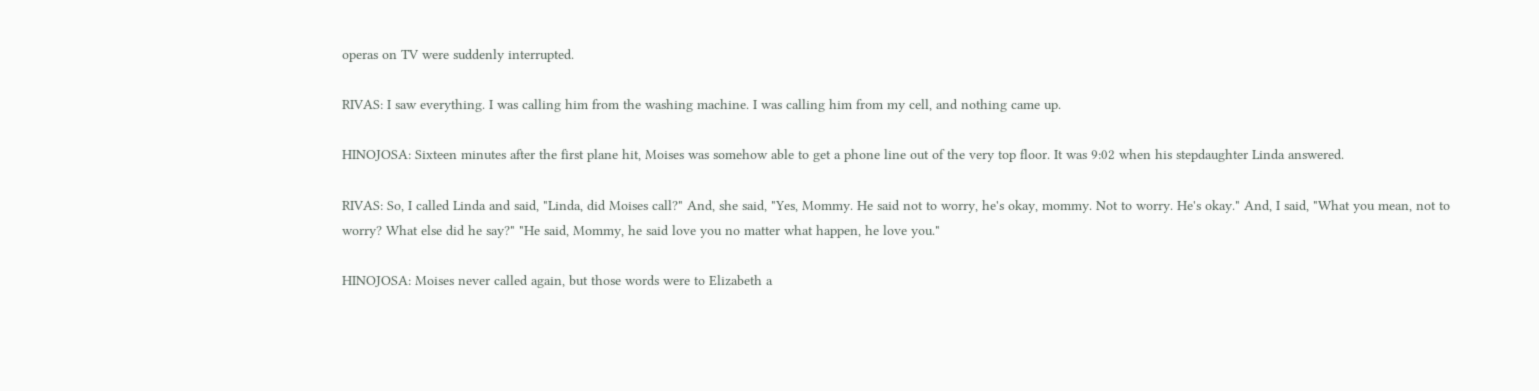operas on TV were suddenly interrupted.

RIVAS: I saw everything. I was calling him from the washing machine. I was calling him from my cell, and nothing came up.

HINOJOSA: Sixteen minutes after the first plane hit, Moises was somehow able to get a phone line out of the very top floor. It was 9:02 when his stepdaughter Linda answered.

RIVAS: So, I called Linda and said, "Linda, did Moises call?" And, she said, "Yes, Mommy. He said not to worry, he's okay, mommy. Not to worry. He's okay." And, I said, "What you mean, not to worry? What else did he say?" "He said, Mommy, he said love you no matter what happen, he love you."

HINOJOSA: Moises never called again, but those words were to Elizabeth a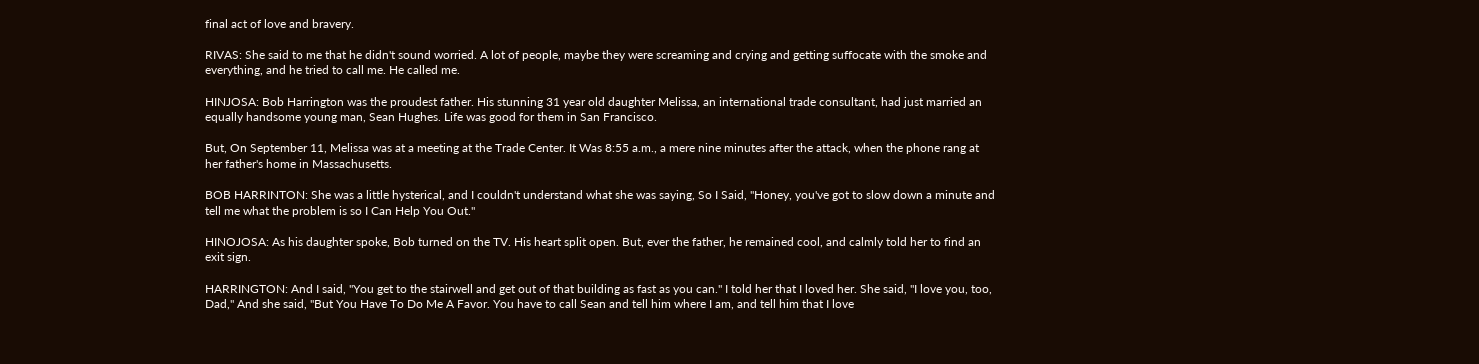final act of love and bravery.

RIVAS: She said to me that he didn't sound worried. A lot of people, maybe they were screaming and crying and getting suffocate with the smoke and everything, and he tried to call me. He called me.

HINJOSA: Bob Harrington was the proudest father. His stunning 31 year old daughter Melissa, an international trade consultant, had just married an equally handsome young man, Sean Hughes. Life was good for them in San Francisco.

But, On September 11, Melissa was at a meeting at the Trade Center. It Was 8:55 a.m., a mere nine minutes after the attack, when the phone rang at her father's home in Massachusetts.

BOB HARRINTON: She was a little hysterical, and I couldn't understand what she was saying, So I Said, "Honey, you've got to slow down a minute and tell me what the problem is so I Can Help You Out."

HINOJOSA: As his daughter spoke, Bob turned on the TV. His heart split open. But, ever the father, he remained cool, and calmly told her to find an exit sign.

HARRINGTON: And I said, "You get to the stairwell and get out of that building as fast as you can." I told her that I loved her. She said, "I love you, too, Dad," And she said, "But You Have To Do Me A Favor. You have to call Sean and tell him where I am, and tell him that I love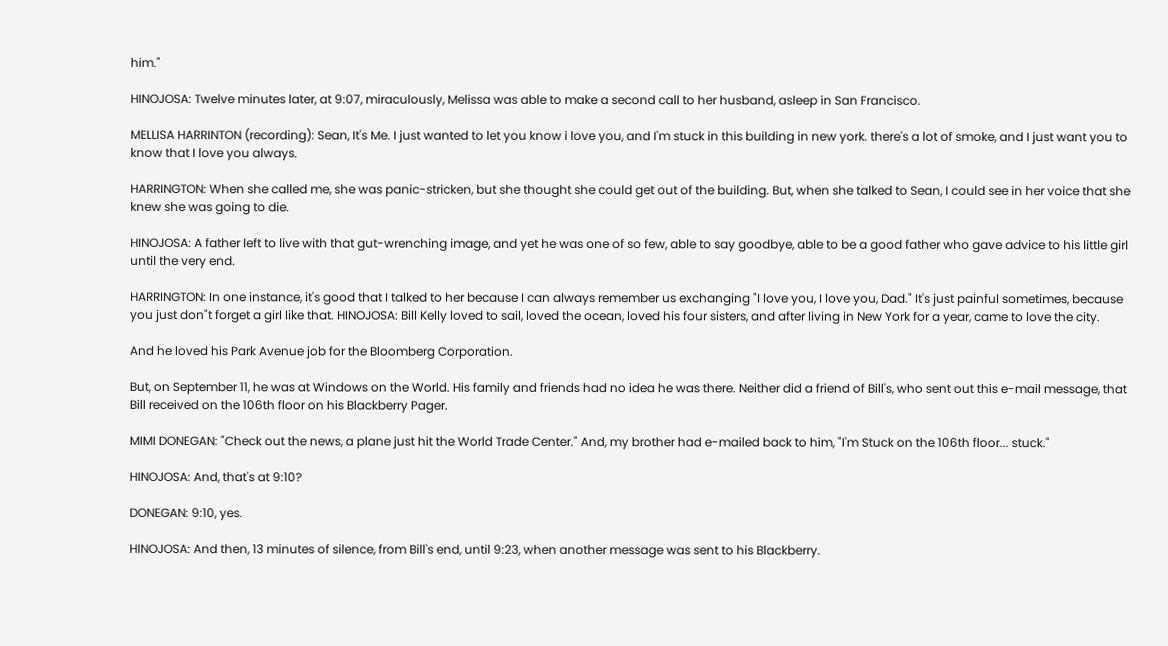him."

HINOJOSA: Twelve minutes later, at 9:07, miraculously, Melissa was able to make a second call to her husband, asleep in San Francisco.

MELLISA HARRINTON (recording): Sean, It's Me. I just wanted to let you know i love you, and I'm stuck in this building in new york. there's a lot of smoke, and I just want you to know that I love you always.

HARRINGTON: When she called me, she was panic-stricken, but she thought she could get out of the building. But, when she talked to Sean, I could see in her voice that she knew she was going to die.

HINOJOSA: A father left to live with that gut-wrenching image, and yet he was one of so few, able to say goodbye, able to be a good father who gave advice to his little girl until the very end.

HARRINGTON: In one instance, it's good that I talked to her because I can always remember us exchanging "I love you, I love you, Dad." It's just painful sometimes, because you just don"t forget a girl like that. HINOJOSA: Bill Kelly loved to sail, loved the ocean, loved his four sisters, and after living in New York for a year, came to love the city.

And he loved his Park Avenue job for the Bloomberg Corporation.

But, on September 11, he was at Windows on the World. His family and friends had no idea he was there. Neither did a friend of Bill's, who sent out this e-mail message, that Bill received on the 106th floor on his Blackberry Pager.

MIMI DONEGAN: "Check out the news, a plane just hit the World Trade Center." And, my brother had e-mailed back to him, "I'm Stuck on the 106th floor... stuck."

HINOJOSA: And, that's at 9:10?

DONEGAN: 9:10, yes.

HINOJOSA: And then, 13 minutes of silence, from Bill's end, until 9:23, when another message was sent to his Blackberry.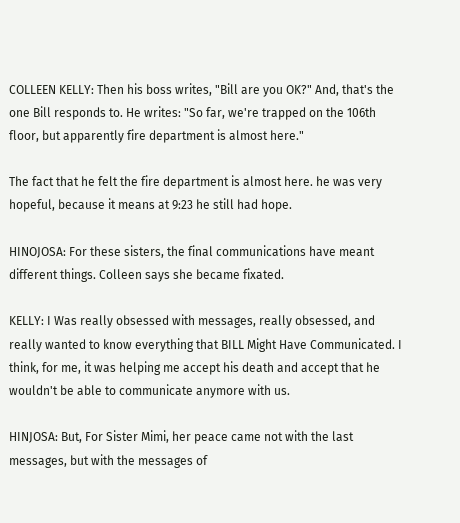COLLEEN KELLY: Then his boss writes, "Bill are you OK?" And, that's the one Bill responds to. He writes: "So far, we're trapped on the 106th floor, but apparently fire department is almost here."

The fact that he felt the fire department is almost here. he was very hopeful, because it means at 9:23 he still had hope.

HINOJOSA: For these sisters, the final communications have meant different things. Colleen says she became fixated.

KELLY: I Was really obsessed with messages, really obsessed, and really wanted to know everything that BILL Might Have Communicated. I think, for me, it was helping me accept his death and accept that he wouldn't be able to communicate anymore with us.

HINJOSA: But, For Sister Mimi, her peace came not with the last messages, but with the messages of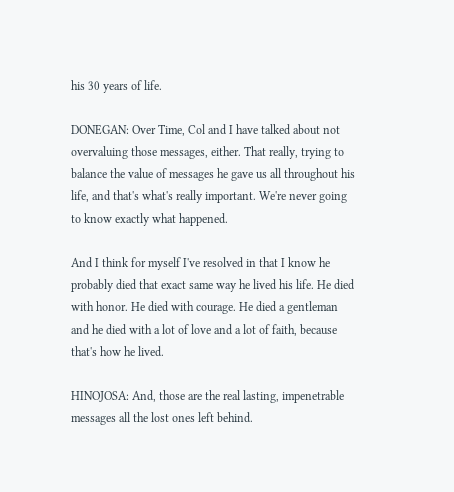his 30 years of life.

DONEGAN: Over Time, Col and I have talked about not overvaluing those messages, either. That really, trying to balance the value of messages he gave us all throughout his life, and that's what's really important. We're never going to know exactly what happened.

And I think for myself I've resolved in that I know he probably died that exact same way he lived his life. He died with honor. He died with courage. He died a gentleman and he died with a lot of love and a lot of faith, because that's how he lived.

HINOJOSA: And, those are the real lasting, impenetrable messages all the lost ones left behind.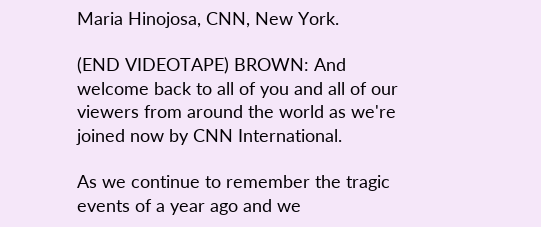Maria Hinojosa, CNN, New York.

(END VIDEOTAPE) BROWN: And welcome back to all of you and all of our viewers from around the world as we're joined now by CNN International.

As we continue to remember the tragic events of a year ago and we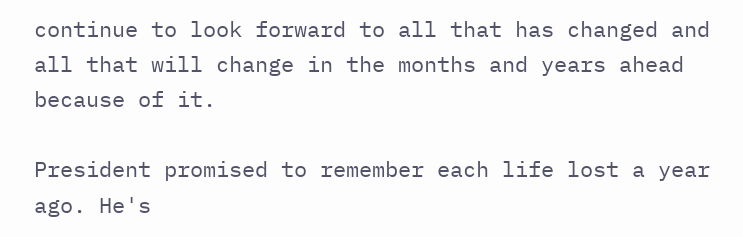continue to look forward to all that has changed and all that will change in the months and years ahead because of it.

President promised to remember each life lost a year ago. He's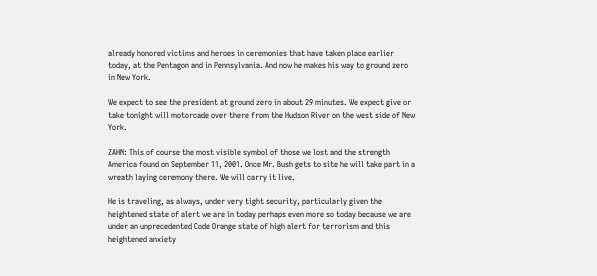already honored victims and heroes in ceremonies that have taken place earlier today, at the Pentagon and in Pennsylvania. And now he makes his way to ground zero in New York.

We expect to see the president at ground zero in about 29 minutes. We expect give or take tonight will motorcade over there from the Hudson River on the west side of New York.

ZAHN: This of course the most visible symbol of those we lost and the strength America found on September 11, 2001. Once Mr. Bush gets to site he will take part in a wreath laying ceremony there. We will carry it live.

He is traveling, as always, under very tight security, particularly given the heightened state of alert we are in today perhaps even more so today because we are under an unprecedented Code Orange state of high alert for terrorism and this heightened anxiety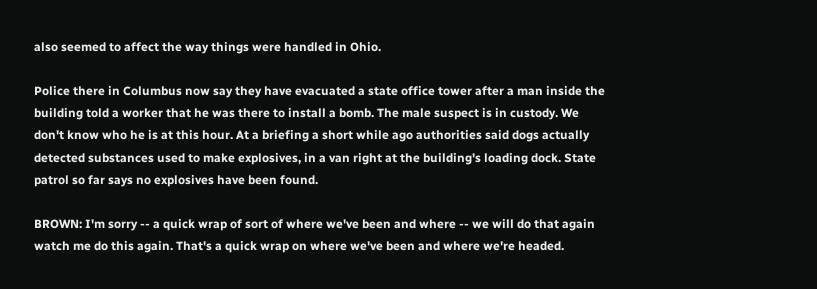also seemed to affect the way things were handled in Ohio.

Police there in Columbus now say they have evacuated a state office tower after a man inside the building told a worker that he was there to install a bomb. The male suspect is in custody. We don't know who he is at this hour. At a briefing a short while ago authorities said dogs actually detected substances used to make explosives, in a van right at the building's loading dock. State patrol so far says no explosives have been found.

BROWN: I'm sorry -- a quick wrap of sort of where we've been and where -- we will do that again watch me do this again. That's a quick wrap on where we've been and where we're headed.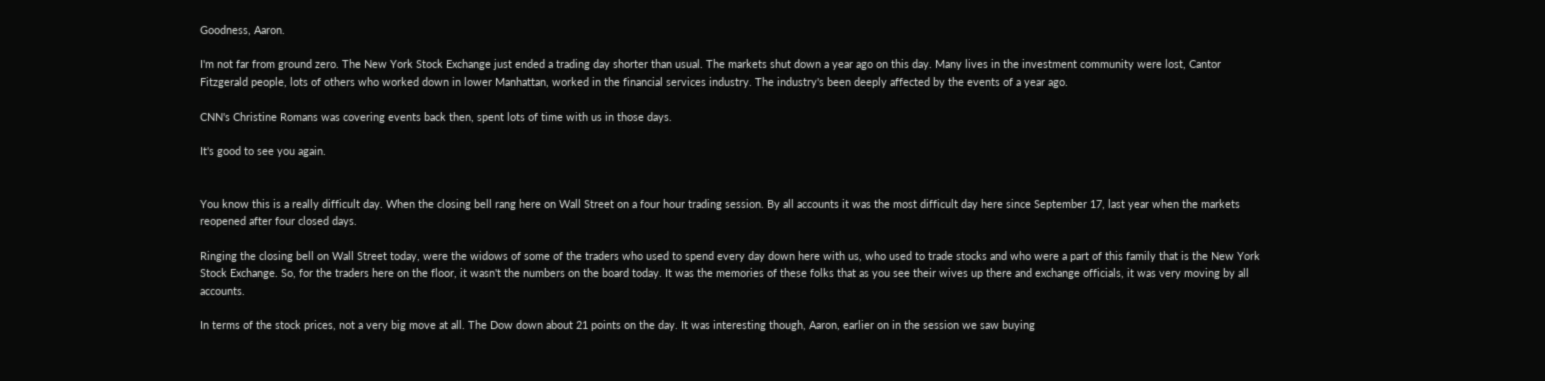Goodness, Aaron.

I'm not far from ground zero. The New York Stock Exchange just ended a trading day shorter than usual. The markets shut down a year ago on this day. Many lives in the investment community were lost, Cantor Fitzgerald people, lots of others who worked down in lower Manhattan, worked in the financial services industry. The industry's been deeply affected by the events of a year ago.

CNN's Christine Romans was covering events back then, spent lots of time with us in those days.

It's good to see you again.


You know this is a really difficult day. When the closing bell rang here on Wall Street on a four hour trading session. By all accounts it was the most difficult day here since September 17, last year when the markets reopened after four closed days.

Ringing the closing bell on Wall Street today, were the widows of some of the traders who used to spend every day down here with us, who used to trade stocks and who were a part of this family that is the New York Stock Exchange. So, for the traders here on the floor, it wasn't the numbers on the board today. It was the memories of these folks that as you see their wives up there and exchange officials, it was very moving by all accounts.

In terms of the stock prices, not a very big move at all. The Dow down about 21 points on the day. It was interesting though, Aaron, earlier on in the session we saw buying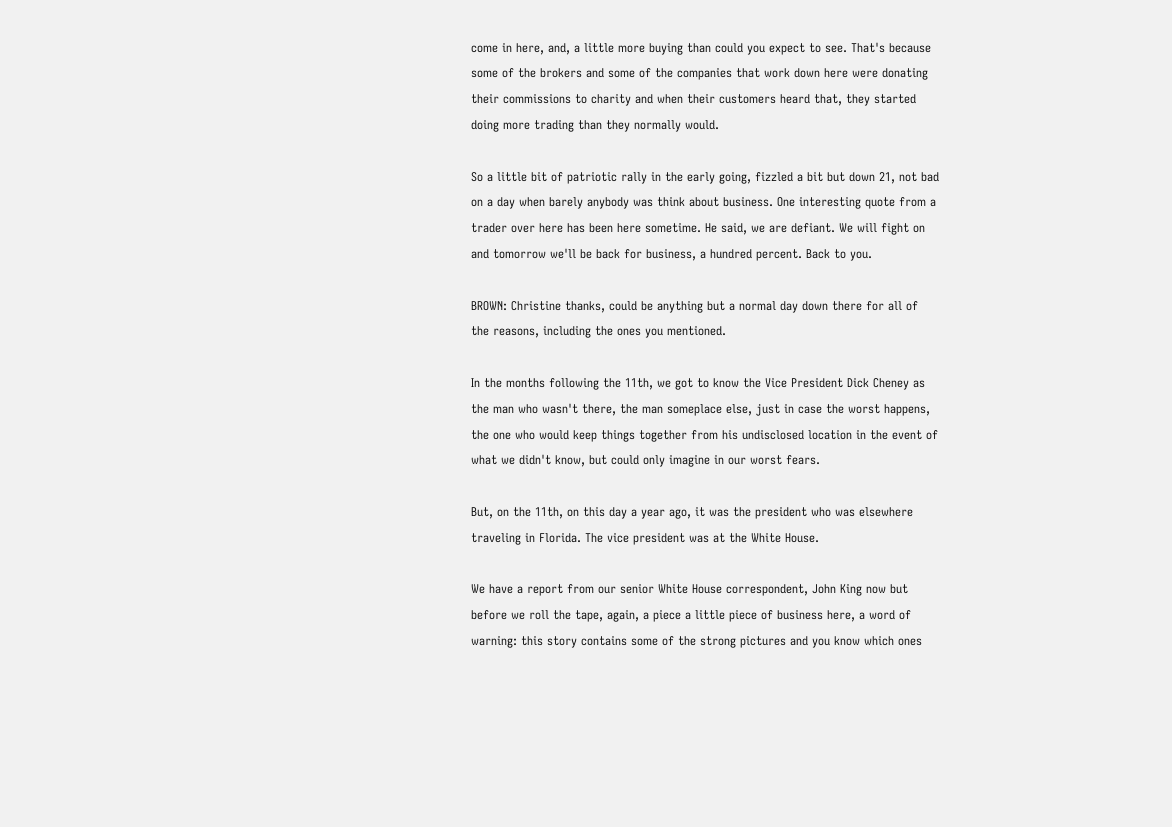come in here, and, a little more buying than could you expect to see. That's because some of the brokers and some of the companies that work down here were donating their commissions to charity and when their customers heard that, they started doing more trading than they normally would.

So a little bit of patriotic rally in the early going, fizzled a bit but down 21, not bad on a day when barely anybody was think about business. One interesting quote from a trader over here has been here sometime. He said, we are defiant. We will fight on and tomorrow we'll be back for business, a hundred percent. Back to you.

BROWN: Christine thanks, could be anything but a normal day down there for all of the reasons, including the ones you mentioned.

In the months following the 11th, we got to know the Vice President Dick Cheney as the man who wasn't there, the man someplace else, just in case the worst happens, the one who would keep things together from his undisclosed location in the event of what we didn't know, but could only imagine in our worst fears.

But, on the 11th, on this day a year ago, it was the president who was elsewhere traveling in Florida. The vice president was at the White House.

We have a report from our senior White House correspondent, John King now but before we roll the tape, again, a piece a little piece of business here, a word of warning: this story contains some of the strong pictures and you know which ones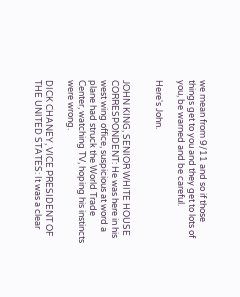we mean from 9/11 and so if those things get to you and they get to lots of you, be warned and be careful.

Here's John.


JOHN KING, SENIOR WHITE HOUSE CORRESPONDENT: He was here in his west wing office, suspicious at word a plane had struck the World Trade Center, watching TV, hoping his instincts were wrong.

DICK CHANEY, VICE PRESIDENT OF THE UNITED STATES: It was a clear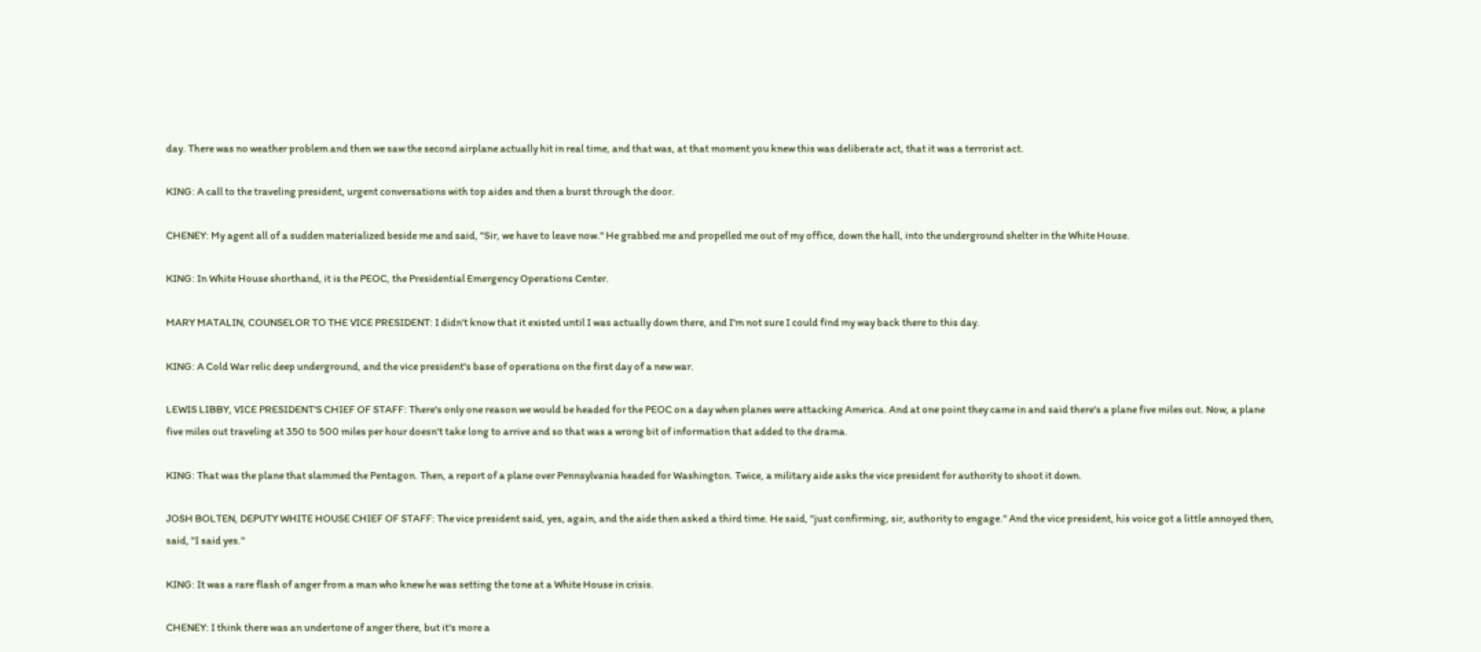day. There was no weather problem and then we saw the second airplane actually hit in real time, and that was, at that moment you knew this was deliberate act, that it was a terrorist act.

KING: A call to the traveling president, urgent conversations with top aides and then a burst through the door.

CHENEY: My agent all of a sudden materialized beside me and said, "Sir, we have to leave now." He grabbed me and propelled me out of my office, down the hall, into the underground shelter in the White House.

KING: In White House shorthand, it is the PEOC, the Presidential Emergency Operations Center.

MARY MATALIN, COUNSELOR TO THE VICE PRESIDENT: I didn't know that it existed until I was actually down there, and I'm not sure I could find my way back there to this day.

KING: A Cold War relic deep underground, and the vice president's base of operations on the first day of a new war.

LEWIS LIBBY, VICE PRESIDENT'S CHIEF OF STAFF: There's only one reason we would be headed for the PEOC on a day when planes were attacking America. And at one point they came in and said there's a plane five miles out. Now, a plane five miles out traveling at 350 to 500 miles per hour doesn't take long to arrive and so that was a wrong bit of information that added to the drama.

KING: That was the plane that slammed the Pentagon. Then, a report of a plane over Pennsylvania headed for Washington. Twice, a military aide asks the vice president for authority to shoot it down.

JOSH BOLTEN, DEPUTY WHITE HOUSE CHIEF OF STAFF: The vice president said, yes, again, and the aide then asked a third time. He said, "just confirming, sir, authority to engage." And the vice president, his voice got a little annoyed then, said, "I said yes."

KING: It was a rare flash of anger from a man who knew he was setting the tone at a White House in crisis.

CHENEY: I think there was an undertone of anger there, but it's more a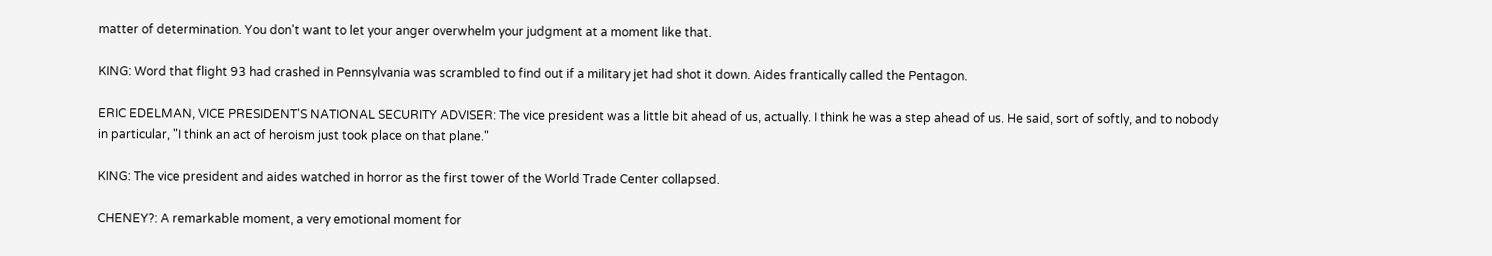matter of determination. You don't want to let your anger overwhelm your judgment at a moment like that.

KING: Word that flight 93 had crashed in Pennsylvania was scrambled to find out if a military jet had shot it down. Aides frantically called the Pentagon.

ERIC EDELMAN, VICE PRESIDENT'S NATIONAL SECURITY ADVISER: The vice president was a little bit ahead of us, actually. I think he was a step ahead of us. He said, sort of softly, and to nobody in particular, "I think an act of heroism just took place on that plane."

KING: The vice president and aides watched in horror as the first tower of the World Trade Center collapsed.

CHENEY?: A remarkable moment, a very emotional moment for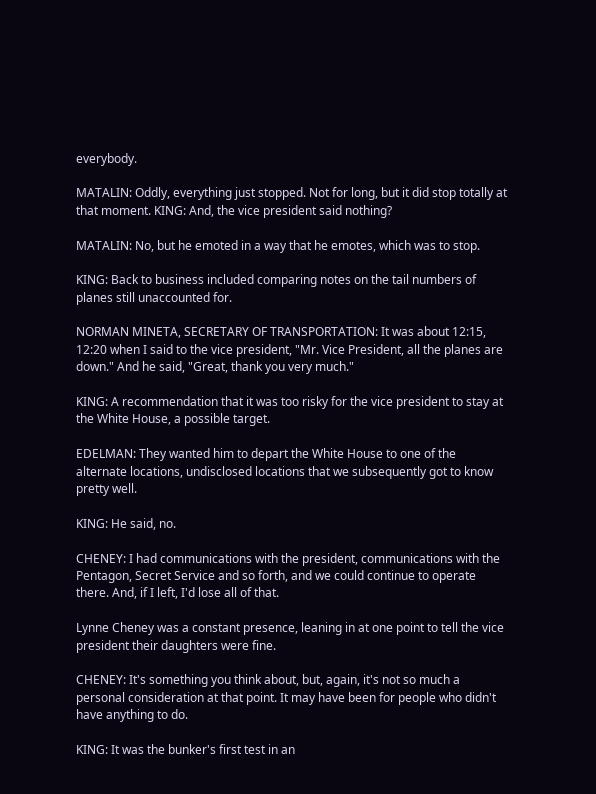everybody.

MATALIN: Oddly, everything just stopped. Not for long, but it did stop totally at that moment. KING: And, the vice president said nothing?

MATALIN: No, but he emoted in a way that he emotes, which was to stop.

KING: Back to business included comparing notes on the tail numbers of planes still unaccounted for.

NORMAN MINETA, SECRETARY OF TRANSPORTATION: It was about 12:15, 12:20 when I said to the vice president, "Mr. Vice President, all the planes are down." And he said, "Great, thank you very much."

KING: A recommendation that it was too risky for the vice president to stay at the White House, a possible target.

EDELMAN: They wanted him to depart the White House to one of the alternate locations, undisclosed locations that we subsequently got to know pretty well.

KING: He said, no.

CHENEY: I had communications with the president, communications with the Pentagon, Secret Service and so forth, and we could continue to operate there. And, if I left, I'd lose all of that.

Lynne Cheney was a constant presence, leaning in at one point to tell the vice president their daughters were fine.

CHENEY: It's something you think about, but, again, it's not so much a personal consideration at that point. It may have been for people who didn't have anything to do.

KING: It was the bunker's first test in an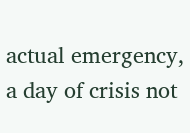actual emergency, a day of crisis not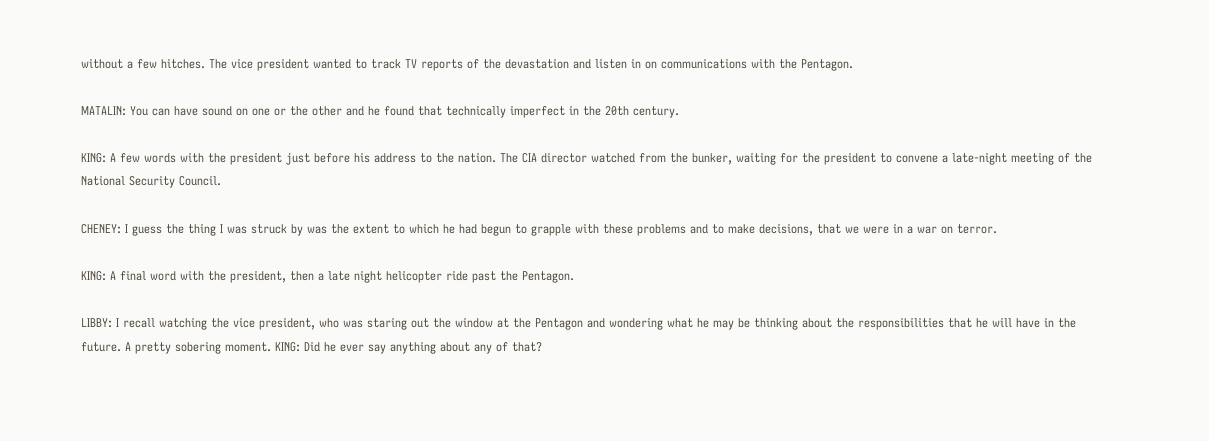without a few hitches. The vice president wanted to track TV reports of the devastation and listen in on communications with the Pentagon.

MATALIN: You can have sound on one or the other and he found that technically imperfect in the 20th century.

KING: A few words with the president just before his address to the nation. The CIA director watched from the bunker, waiting for the president to convene a late-night meeting of the National Security Council.

CHENEY: I guess the thing I was struck by was the extent to which he had begun to grapple with these problems and to make decisions, that we were in a war on terror.

KING: A final word with the president, then a late night helicopter ride past the Pentagon.

LIBBY: I recall watching the vice president, who was staring out the window at the Pentagon and wondering what he may be thinking about the responsibilities that he will have in the future. A pretty sobering moment. KING: Did he ever say anything about any of that?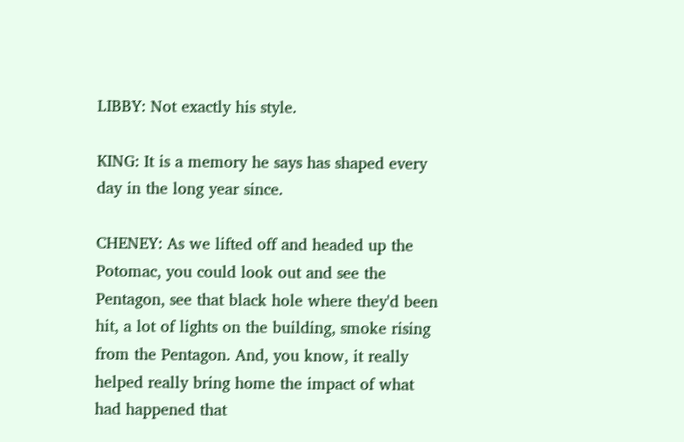LIBBY: Not exactly his style.

KING: It is a memory he says has shaped every day in the long year since.

CHENEY: As we lifted off and headed up the Potomac, you could look out and see the Pentagon, see that black hole where they'd been hit, a lot of lights on the building, smoke rising from the Pentagon. And, you know, it really helped really bring home the impact of what had happened that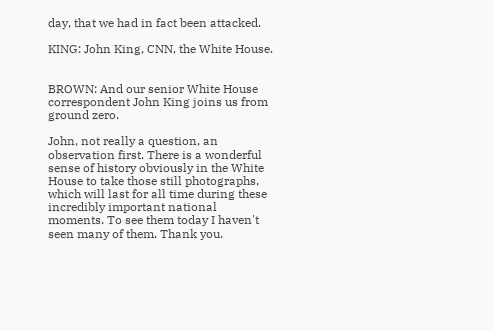day, that we had in fact been attacked.

KING: John King, CNN, the White House.


BROWN: And our senior White House correspondent John King joins us from ground zero.

John, not really a question, an observation first. There is a wonderful sense of history obviously in the White House to take those still photographs, which will last for all time during these incredibly important national moments. To see them today I haven't seen many of them. Thank you.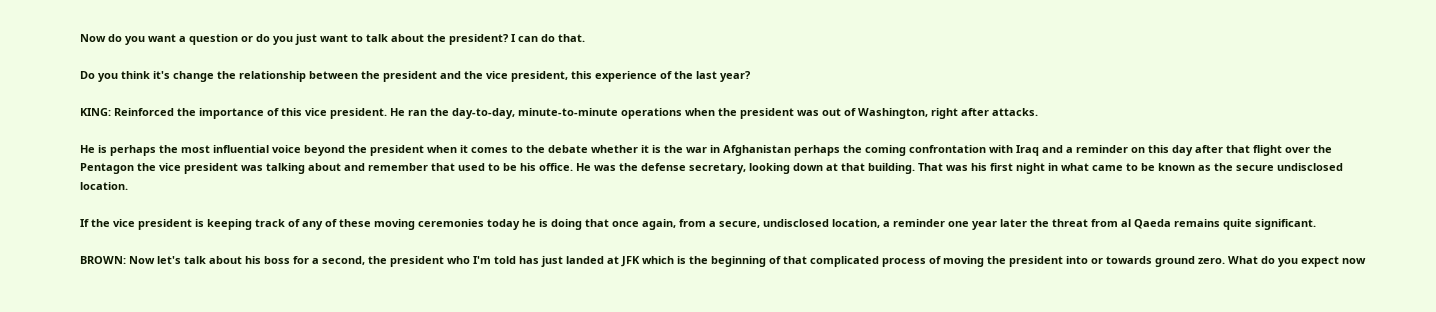Now do you want a question or do you just want to talk about the president? I can do that.

Do you think it's change the relationship between the president and the vice president, this experience of the last year?

KING: Reinforced the importance of this vice president. He ran the day-to-day, minute-to-minute operations when the president was out of Washington, right after attacks.

He is perhaps the most influential voice beyond the president when it comes to the debate whether it is the war in Afghanistan perhaps the coming confrontation with Iraq and a reminder on this day after that flight over the Pentagon the vice president was talking about and remember that used to be his office. He was the defense secretary, looking down at that building. That was his first night in what came to be known as the secure undisclosed location.

If the vice president is keeping track of any of these moving ceremonies today he is doing that once again, from a secure, undisclosed location, a reminder one year later the threat from al Qaeda remains quite significant.

BROWN: Now let's talk about his boss for a second, the president who I'm told has just landed at JFK which is the beginning of that complicated process of moving the president into or towards ground zero. What do you expect now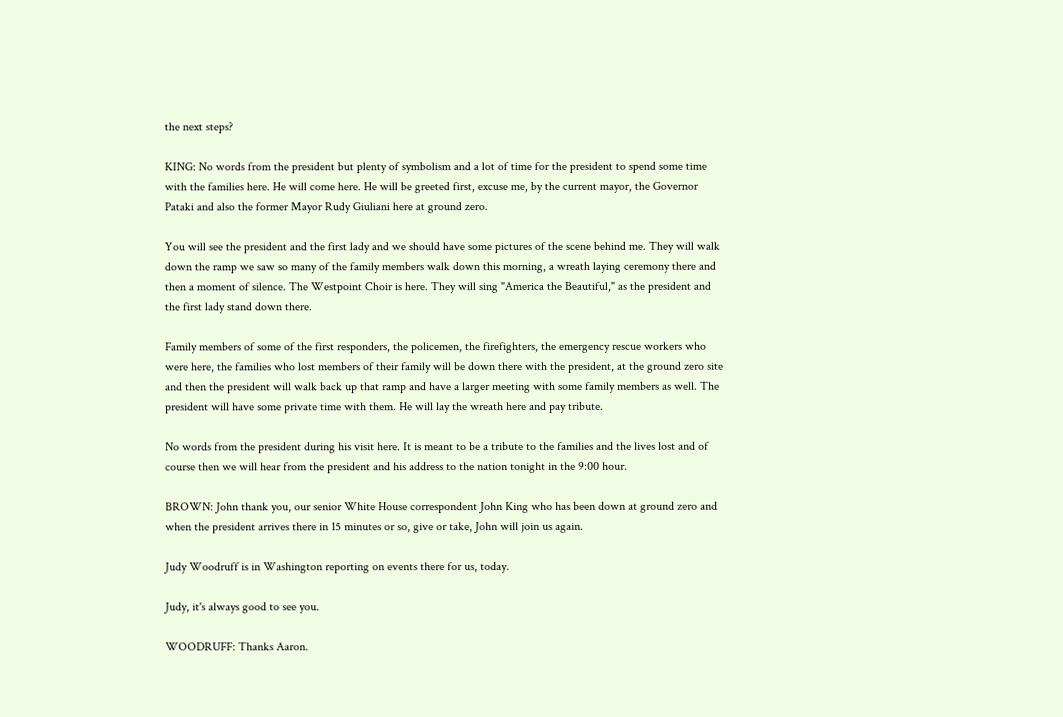the next steps?

KING: No words from the president but plenty of symbolism and a lot of time for the president to spend some time with the families here. He will come here. He will be greeted first, excuse me, by the current mayor, the Governor Pataki and also the former Mayor Rudy Giuliani here at ground zero.

You will see the president and the first lady and we should have some pictures of the scene behind me. They will walk down the ramp we saw so many of the family members walk down this morning, a wreath laying ceremony there and then a moment of silence. The Westpoint Choir is here. They will sing "America the Beautiful," as the president and the first lady stand down there.

Family members of some of the first responders, the policemen, the firefighters, the emergency rescue workers who were here, the families who lost members of their family will be down there with the president, at the ground zero site and then the president will walk back up that ramp and have a larger meeting with some family members as well. The president will have some private time with them. He will lay the wreath here and pay tribute.

No words from the president during his visit here. It is meant to be a tribute to the families and the lives lost and of course then we will hear from the president and his address to the nation tonight in the 9:00 hour.

BROWN: John thank you, our senior White House correspondent John King who has been down at ground zero and when the president arrives there in 15 minutes or so, give or take, John will join us again.

Judy Woodruff is in Washington reporting on events there for us, today.

Judy, it's always good to see you.

WOODRUFF: Thanks Aaron.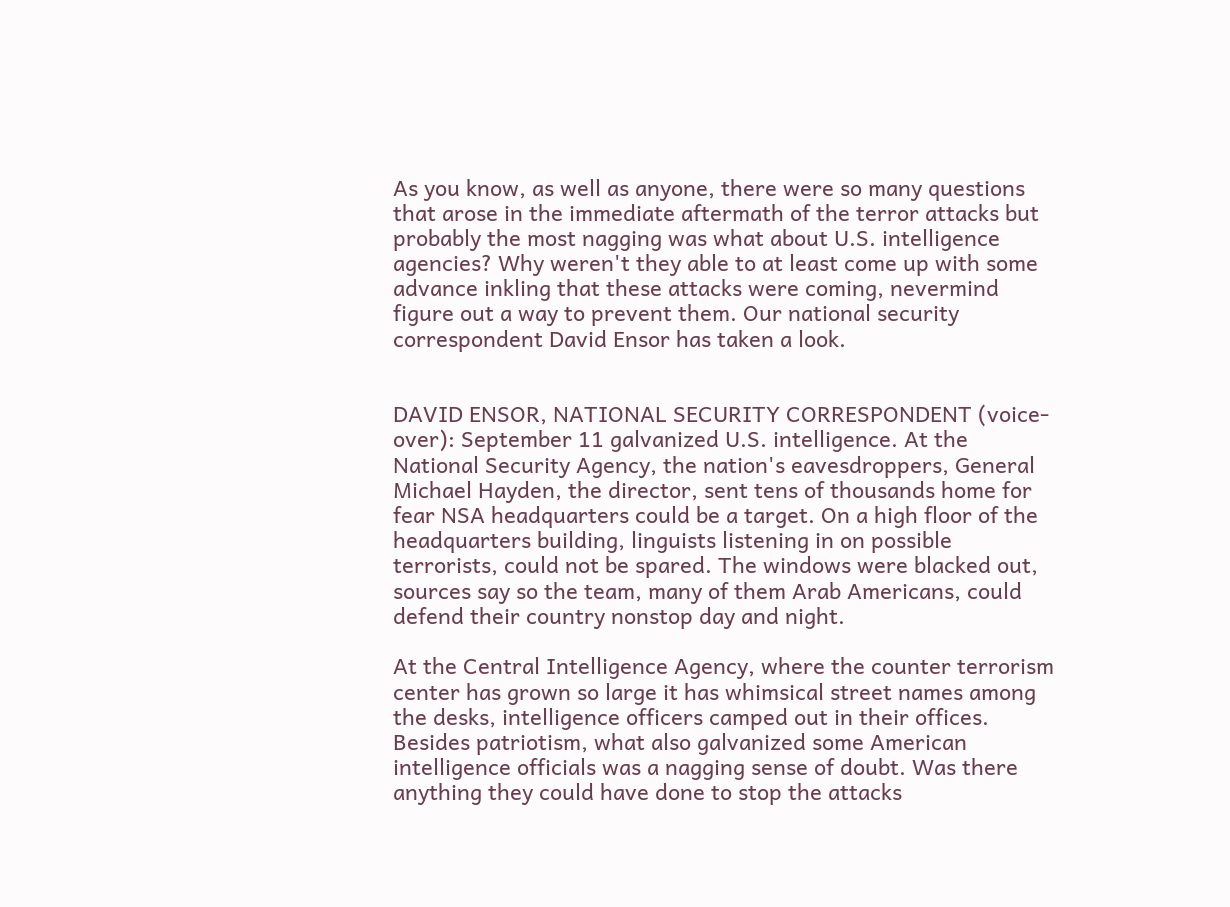As you know, as well as anyone, there were so many questions that arose in the immediate aftermath of the terror attacks but probably the most nagging was what about U.S. intelligence agencies? Why weren't they able to at least come up with some advance inkling that these attacks were coming, nevermind figure out a way to prevent them. Our national security correspondent David Ensor has taken a look.


DAVID ENSOR, NATIONAL SECURITY CORRESPONDENT (voice-over): September 11 galvanized U.S. intelligence. At the National Security Agency, the nation's eavesdroppers, General Michael Hayden, the director, sent tens of thousands home for fear NSA headquarters could be a target. On a high floor of the headquarters building, linguists listening in on possible terrorists, could not be spared. The windows were blacked out, sources say so the team, many of them Arab Americans, could defend their country nonstop day and night.

At the Central Intelligence Agency, where the counter terrorism center has grown so large it has whimsical street names among the desks, intelligence officers camped out in their offices. Besides patriotism, what also galvanized some American intelligence officials was a nagging sense of doubt. Was there anything they could have done to stop the attacks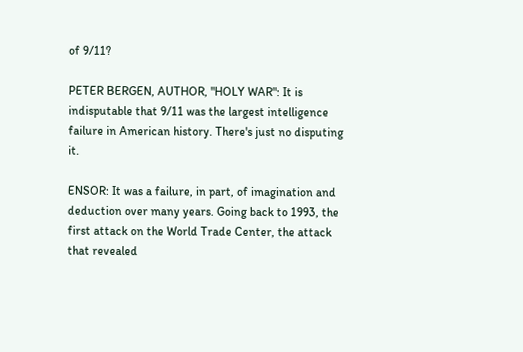of 9/11?

PETER BERGEN, AUTHOR, "HOLY WAR": It is indisputable that 9/11 was the largest intelligence failure in American history. There's just no disputing it.

ENSOR: It was a failure, in part, of imagination and deduction over many years. Going back to 1993, the first attack on the World Trade Center, the attack that revealed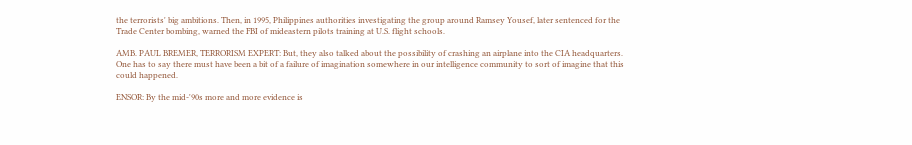the terrorists' big ambitions. Then, in 1995, Philippines authorities investigating the group around Ramsey Yousef, later sentenced for the Trade Center bombing, warned the FBI of mideastern pilots training at U.S. flight schools.

AMB. PAUL BREMER, TERRORISM EXPERT: But, they also talked about the possibility of crashing an airplane into the CIA headquarters. One has to say there must have been a bit of a failure of imagination somewhere in our intelligence community to sort of imagine that this could happened.

ENSOR: By the mid-'90s more and more evidence is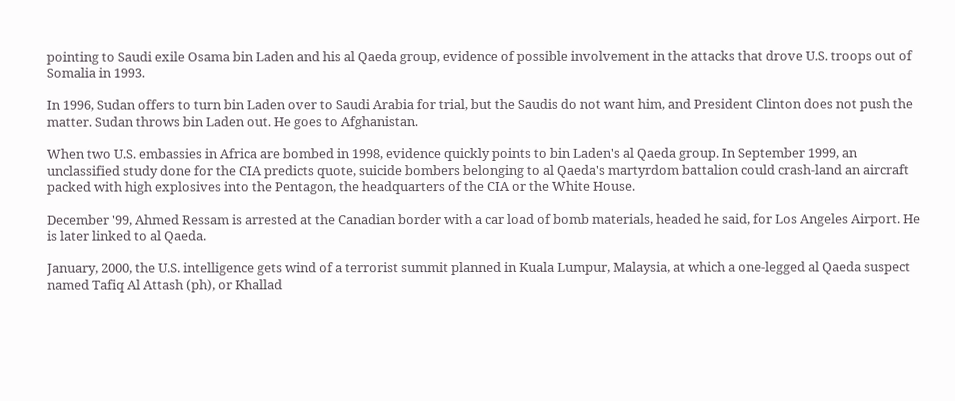pointing to Saudi exile Osama bin Laden and his al Qaeda group, evidence of possible involvement in the attacks that drove U.S. troops out of Somalia in 1993.

In 1996, Sudan offers to turn bin Laden over to Saudi Arabia for trial, but the Saudis do not want him, and President Clinton does not push the matter. Sudan throws bin Laden out. He goes to Afghanistan.

When two U.S. embassies in Africa are bombed in 1998, evidence quickly points to bin Laden's al Qaeda group. In September 1999, an unclassified study done for the CIA predicts quote, suicide bombers belonging to al Qaeda's martyrdom battalion could crash-land an aircraft packed with high explosives into the Pentagon, the headquarters of the CIA or the White House.

December '99, Ahmed Ressam is arrested at the Canadian border with a car load of bomb materials, headed he said, for Los Angeles Airport. He is later linked to al Qaeda.

January, 2000, the U.S. intelligence gets wind of a terrorist summit planned in Kuala Lumpur, Malaysia, at which a one-legged al Qaeda suspect named Tafiq Al Attash (ph), or Khallad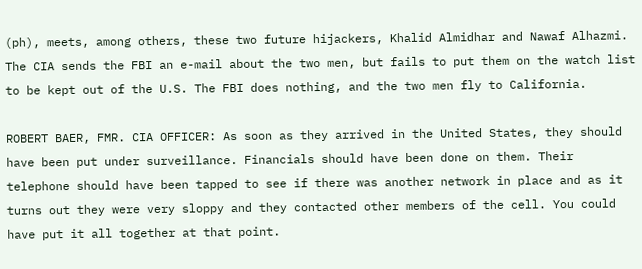(ph), meets, among others, these two future hijackers, Khalid Almidhar and Nawaf Alhazmi. The CIA sends the FBI an e-mail about the two men, but fails to put them on the watch list to be kept out of the U.S. The FBI does nothing, and the two men fly to California.

ROBERT BAER, FMR. CIA OFFICER: As soon as they arrived in the United States, they should have been put under surveillance. Financials should have been done on them. Their telephone should have been tapped to see if there was another network in place and as it turns out they were very sloppy and they contacted other members of the cell. You could have put it all together at that point.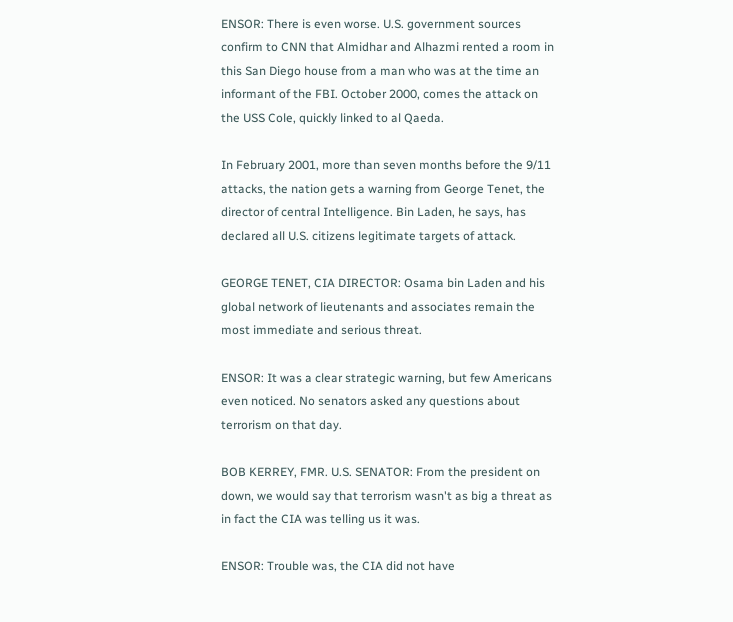ENSOR: There is even worse. U.S. government sources confirm to CNN that Almidhar and Alhazmi rented a room in this San Diego house from a man who was at the time an informant of the FBI. October 2000, comes the attack on the USS Cole, quickly linked to al Qaeda.

In February 2001, more than seven months before the 9/11 attacks, the nation gets a warning from George Tenet, the director of central Intelligence. Bin Laden, he says, has declared all U.S. citizens legitimate targets of attack.

GEORGE TENET, CIA DIRECTOR: Osama bin Laden and his global network of lieutenants and associates remain the most immediate and serious threat.

ENSOR: It was a clear strategic warning, but few Americans even noticed. No senators asked any questions about terrorism on that day.

BOB KERREY, FMR. U.S. SENATOR: From the president on down, we would say that terrorism wasn't as big a threat as in fact the CIA was telling us it was.

ENSOR: Trouble was, the CIA did not have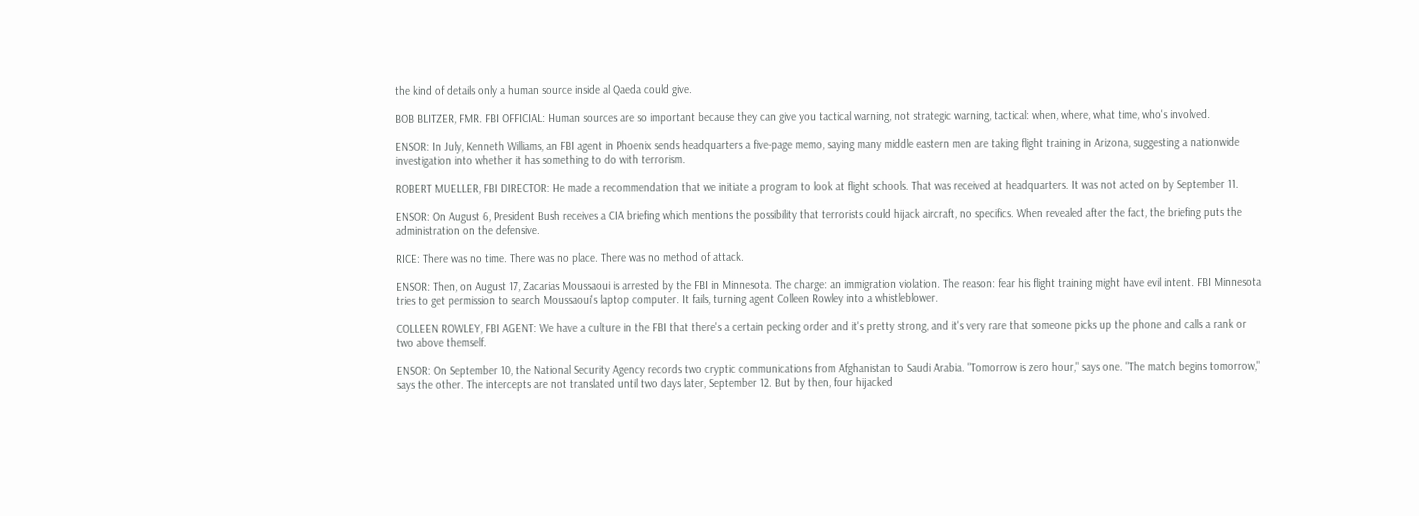the kind of details only a human source inside al Qaeda could give.

BOB BLITZER, FMR. FBI OFFICIAL: Human sources are so important because they can give you tactical warning, not strategic warning, tactical: when, where, what time, who's involved.

ENSOR: In July, Kenneth Williams, an FBI agent in Phoenix sends headquarters a five-page memo, saying many middle eastern men are taking flight training in Arizona, suggesting a nationwide investigation into whether it has something to do with terrorism.

ROBERT MUELLER, FBI DIRECTOR: He made a recommendation that we initiate a program to look at flight schools. That was received at headquarters. It was not acted on by September 11.

ENSOR: On August 6, President Bush receives a CIA briefing which mentions the possibility that terrorists could hijack aircraft, no specifics. When revealed after the fact, the briefing puts the administration on the defensive.

RICE: There was no time. There was no place. There was no method of attack.

ENSOR: Then, on August 17, Zacarias Moussaoui is arrested by the FBI in Minnesota. The charge: an immigration violation. The reason: fear his flight training might have evil intent. FBI Minnesota tries to get permission to search Moussaoui's laptop computer. It fails, turning agent Colleen Rowley into a whistleblower.

COLLEEN ROWLEY, FBI AGENT: We have a culture in the FBI that there's a certain pecking order and it's pretty strong, and it's very rare that someone picks up the phone and calls a rank or two above themself.

ENSOR: On September 10, the National Security Agency records two cryptic communications from Afghanistan to Saudi Arabia. "Tomorrow is zero hour," says one. "The match begins tomorrow," says the other. The intercepts are not translated until two days later, September 12. But by then, four hijacked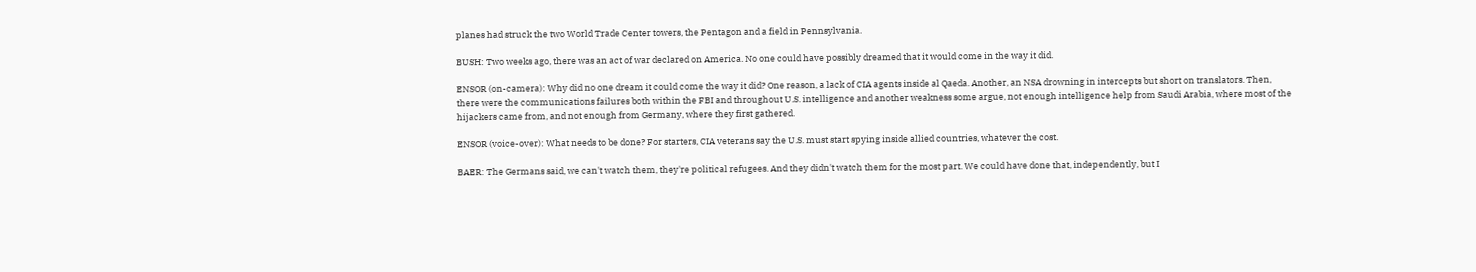planes had struck the two World Trade Center towers, the Pentagon and a field in Pennsylvania.

BUSH: Two weeks ago, there was an act of war declared on America. No one could have possibly dreamed that it would come in the way it did.

ENSOR (on-camera): Why did no one dream it could come the way it did? One reason, a lack of CIA agents inside al Qaeda. Another, an NSA drowning in intercepts but short on translators. Then, there were the communications failures both within the FBI and throughout U.S. intelligence and another weakness some argue, not enough intelligence help from Saudi Arabia, where most of the hijackers came from, and not enough from Germany, where they first gathered.

ENSOR (voice-over): What needs to be done? For starters, CIA veterans say the U.S. must start spying inside allied countries, whatever the cost.

BAER: The Germans said, we can't watch them, they're political refugees. And they didn't watch them for the most part. We could have done that, independently, but I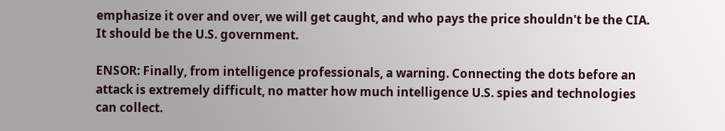emphasize it over and over, we will get caught, and who pays the price shouldn't be the CIA. It should be the U.S. government.

ENSOR: Finally, from intelligence professionals, a warning. Connecting the dots before an attack is extremely difficult, no matter how much intelligence U.S. spies and technologies can collect.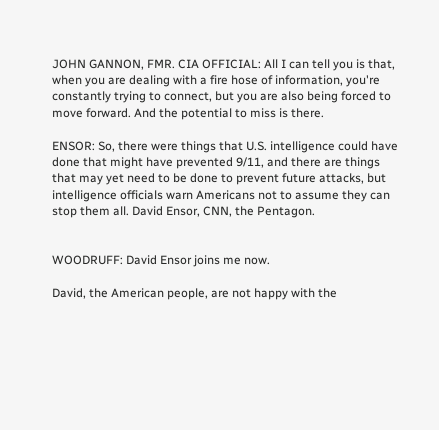JOHN GANNON, FMR. CIA OFFICIAL: All I can tell you is that, when you are dealing with a fire hose of information, you're constantly trying to connect, but you are also being forced to move forward. And the potential to miss is there.

ENSOR: So, there were things that U.S. intelligence could have done that might have prevented 9/11, and there are things that may yet need to be done to prevent future attacks, but intelligence officials warn Americans not to assume they can stop them all. David Ensor, CNN, the Pentagon.


WOODRUFF: David Ensor joins me now.

David, the American people, are not happy with the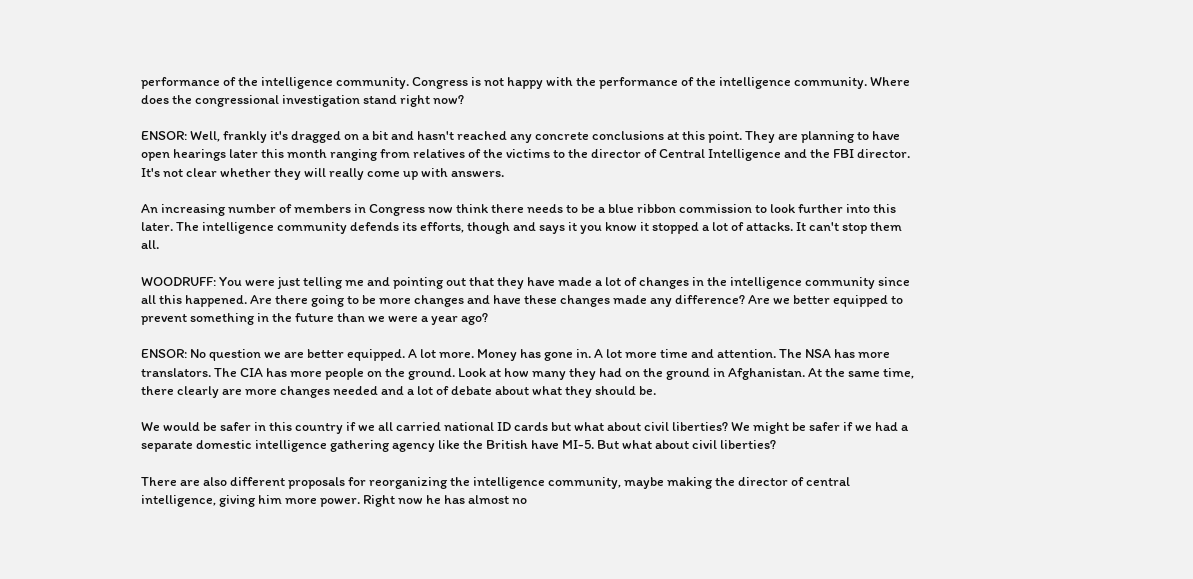performance of the intelligence community. Congress is not happy with the performance of the intelligence community. Where does the congressional investigation stand right now?

ENSOR: Well, frankly it's dragged on a bit and hasn't reached any concrete conclusions at this point. They are planning to have open hearings later this month ranging from relatives of the victims to the director of Central Intelligence and the FBI director. It's not clear whether they will really come up with answers.

An increasing number of members in Congress now think there needs to be a blue ribbon commission to look further into this later. The intelligence community defends its efforts, though and says it you know it stopped a lot of attacks. It can't stop them all.

WOODRUFF: You were just telling me and pointing out that they have made a lot of changes in the intelligence community since all this happened. Are there going to be more changes and have these changes made any difference? Are we better equipped to prevent something in the future than we were a year ago?

ENSOR: No question we are better equipped. A lot more. Money has gone in. A lot more time and attention. The NSA has more translators. The CIA has more people on the ground. Look at how many they had on the ground in Afghanistan. At the same time, there clearly are more changes needed and a lot of debate about what they should be.

We would be safer in this country if we all carried national ID cards but what about civil liberties? We might be safer if we had a separate domestic intelligence gathering agency like the British have MI-5. But what about civil liberties?

There are also different proposals for reorganizing the intelligence community, maybe making the director of central intelligence, giving him more power. Right now he has almost no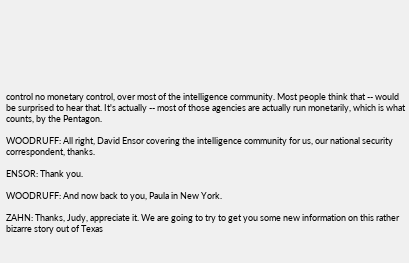control no monetary control, over most of the intelligence community. Most people think that -- would be surprised to hear that. It's actually -- most of those agencies are actually run monetarily, which is what counts, by the Pentagon.

WOODRUFF: All right, David Ensor covering the intelligence community for us, our national security correspondent, thanks.

ENSOR: Thank you.

WOODRUFF: And now back to you, Paula in New York.

ZAHN: Thanks, Judy, appreciate it. We are going to try to get you some new information on this rather bizarre story out of Texas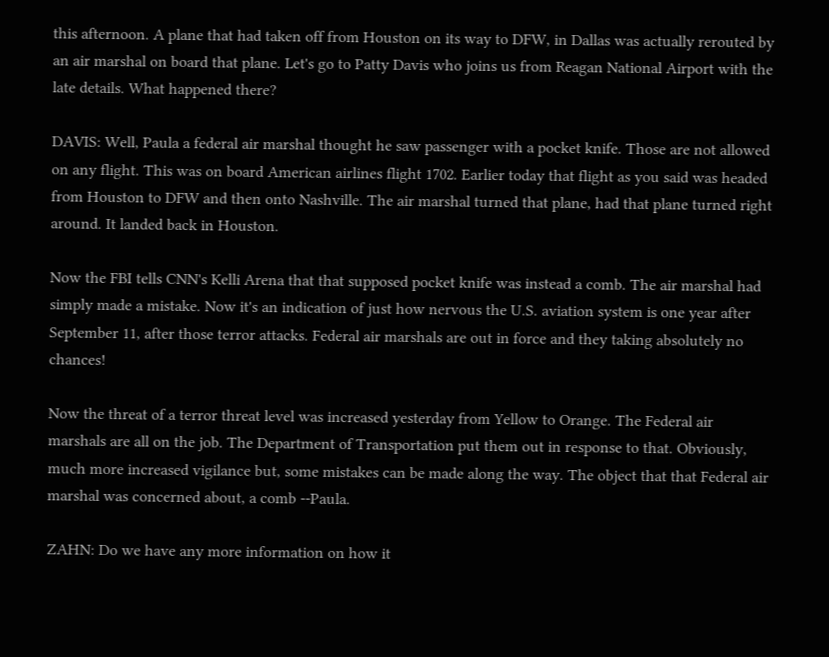this afternoon. A plane that had taken off from Houston on its way to DFW, in Dallas was actually rerouted by an air marshal on board that plane. Let's go to Patty Davis who joins us from Reagan National Airport with the late details. What happened there?

DAVIS: Well, Paula a federal air marshal thought he saw passenger with a pocket knife. Those are not allowed on any flight. This was on board American airlines flight 1702. Earlier today that flight as you said was headed from Houston to DFW and then onto Nashville. The air marshal turned that plane, had that plane turned right around. It landed back in Houston.

Now the FBI tells CNN's Kelli Arena that that supposed pocket knife was instead a comb. The air marshal had simply made a mistake. Now it's an indication of just how nervous the U.S. aviation system is one year after September 11, after those terror attacks. Federal air marshals are out in force and they taking absolutely no chances!

Now the threat of a terror threat level was increased yesterday from Yellow to Orange. The Federal air marshals are all on the job. The Department of Transportation put them out in response to that. Obviously, much more increased vigilance but, some mistakes can be made along the way. The object that that Federal air marshal was concerned about, a comb --Paula.

ZAHN: Do we have any more information on how it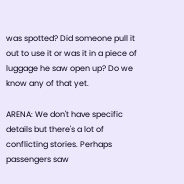was spotted? Did someone pull it out to use it or was it in a piece of luggage he saw open up? Do we know any of that yet.

ARENA: We don't have specific details but there's a lot of conflicting stories. Perhaps passengers saw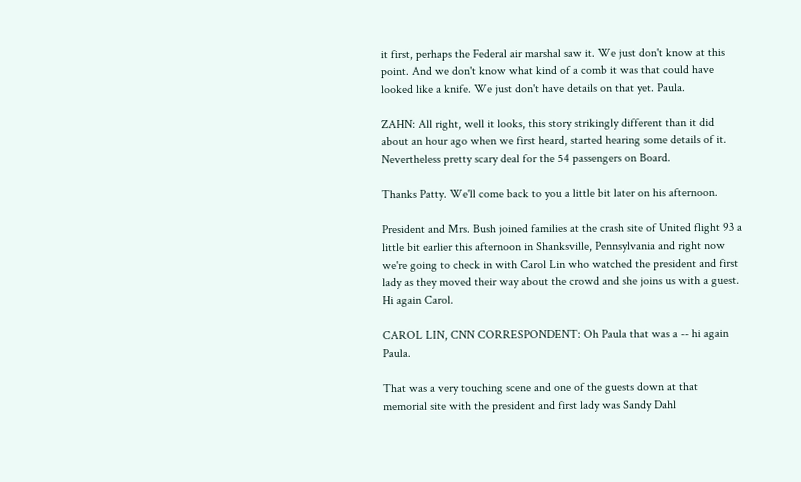it first, perhaps the Federal air marshal saw it. We just don't know at this point. And we don't know what kind of a comb it was that could have looked like a knife. We just don't have details on that yet. Paula.

ZAHN: All right, well it looks, this story strikingly different than it did about an hour ago when we first heard, started hearing some details of it. Nevertheless pretty scary deal for the 54 passengers on Board.

Thanks Patty. We'll come back to you a little bit later on his afternoon.

President and Mrs. Bush joined families at the crash site of United flight 93 a little bit earlier this afternoon in Shanksville, Pennsylvania and right now we're going to check in with Carol Lin who watched the president and first lady as they moved their way about the crowd and she joins us with a guest. Hi again Carol.

CAROL LIN, CNN CORRESPONDENT: Oh Paula that was a -- hi again Paula.

That was a very touching scene and one of the guests down at that memorial site with the president and first lady was Sandy Dahl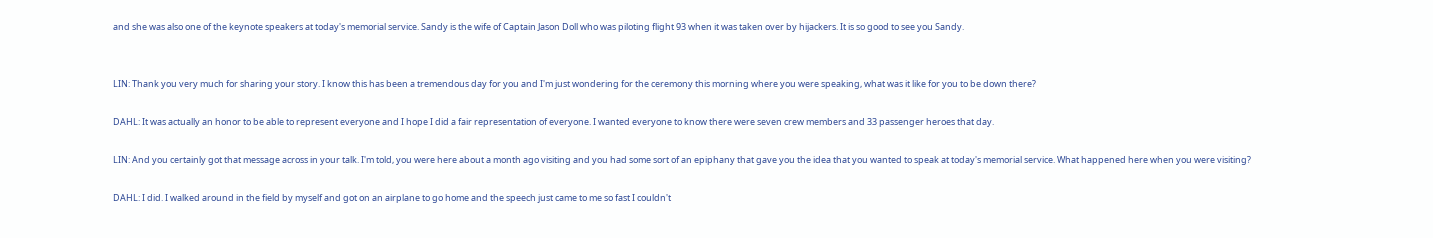and she was also one of the keynote speakers at today's memorial service. Sandy is the wife of Captain Jason Doll who was piloting flight 93 when it was taken over by hijackers. It is so good to see you Sandy.


LIN: Thank you very much for sharing your story. I know this has been a tremendous day for you and I'm just wondering for the ceremony this morning where you were speaking, what was it like for you to be down there?

DAHL: It was actually an honor to be able to represent everyone and I hope I did a fair representation of everyone. I wanted everyone to know there were seven crew members and 33 passenger heroes that day.

LIN: And you certainly got that message across in your talk. I'm told, you were here about a month ago visiting and you had some sort of an epiphany that gave you the idea that you wanted to speak at today's memorial service. What happened here when you were visiting?

DAHL: I did. I walked around in the field by myself and got on an airplane to go home and the speech just came to me so fast I couldn't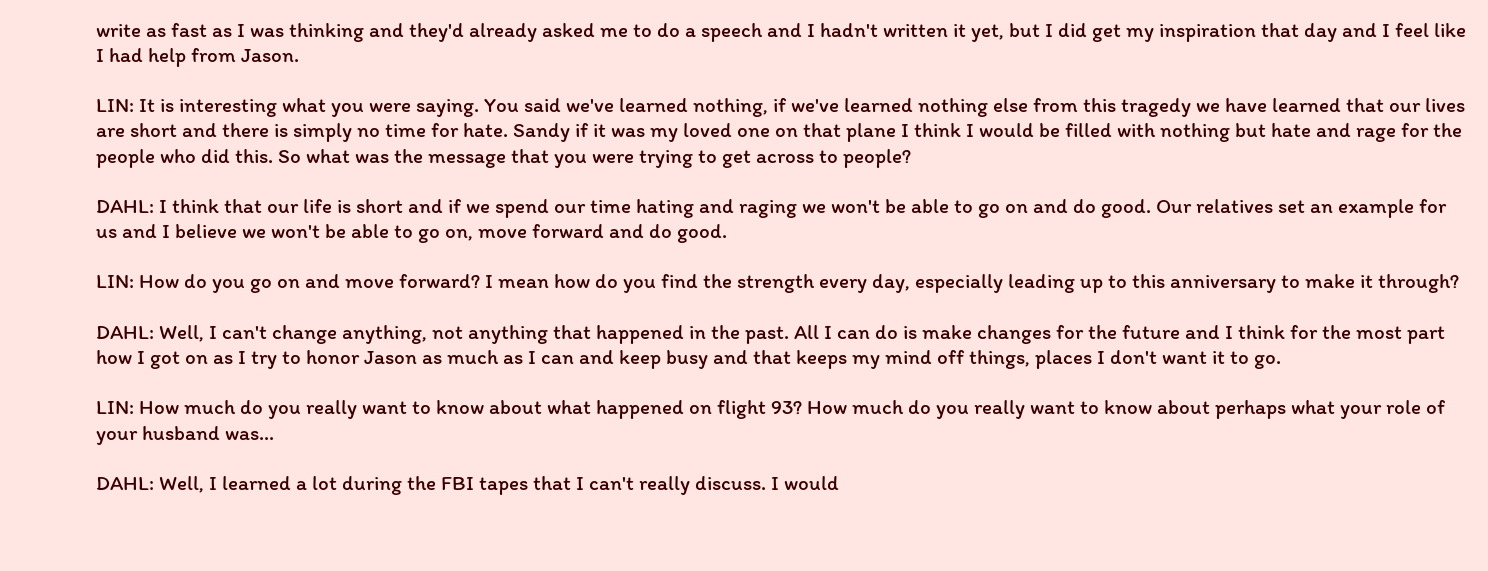write as fast as I was thinking and they'd already asked me to do a speech and I hadn't written it yet, but I did get my inspiration that day and I feel like I had help from Jason.

LIN: It is interesting what you were saying. You said we've learned nothing, if we've learned nothing else from this tragedy we have learned that our lives are short and there is simply no time for hate. Sandy if it was my loved one on that plane I think I would be filled with nothing but hate and rage for the people who did this. So what was the message that you were trying to get across to people?

DAHL: I think that our life is short and if we spend our time hating and raging we won't be able to go on and do good. Our relatives set an example for us and I believe we won't be able to go on, move forward and do good.

LIN: How do you go on and move forward? I mean how do you find the strength every day, especially leading up to this anniversary to make it through?

DAHL: Well, I can't change anything, not anything that happened in the past. All I can do is make changes for the future and I think for the most part how I got on as I try to honor Jason as much as I can and keep busy and that keeps my mind off things, places I don't want it to go.

LIN: How much do you really want to know about what happened on flight 93? How much do you really want to know about perhaps what your role of your husband was...

DAHL: Well, I learned a lot during the FBI tapes that I can't really discuss. I would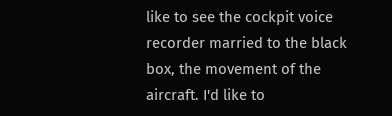like to see the cockpit voice recorder married to the black box, the movement of the aircraft. I'd like to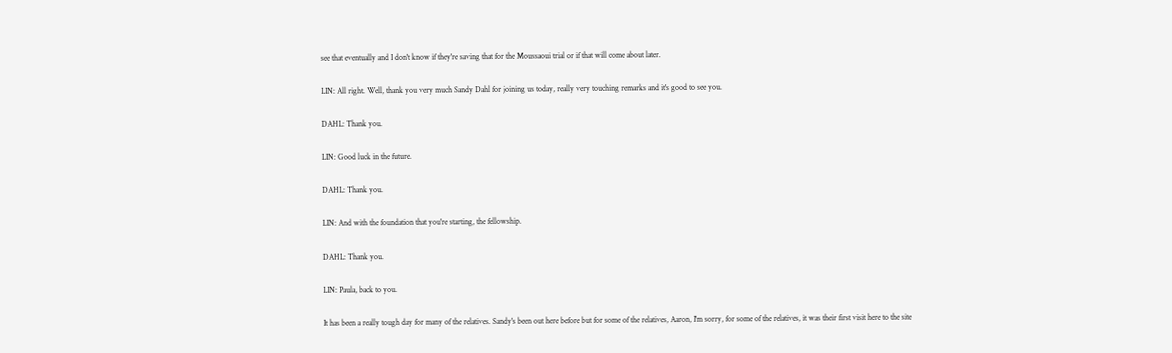see that eventually and I don't know if they're saving that for the Moussaoui trial or if that will come about later.

LIN: All right. Well, thank you very much Sandy Dahl for joining us today, really very touching remarks and it's good to see you.

DAHL: Thank you.

LIN: Good luck in the future.

DAHL: Thank you.

LIN: And with the foundation that you're starting, the fellowship.

DAHL: Thank you.

LIN: Paula, back to you.

It has been a really tough day for many of the relatives. Sandy's been out here before but for some of the relatives, Aaron, I'm sorry, for some of the relatives, it was their first visit here to the site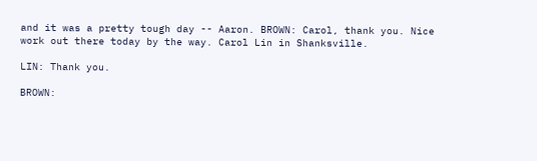and it was a pretty tough day -- Aaron. BROWN: Carol, thank you. Nice work out there today by the way. Carol Lin in Shanksville.

LIN: Thank you.

BROWN: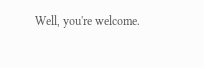Well, you're welcome.